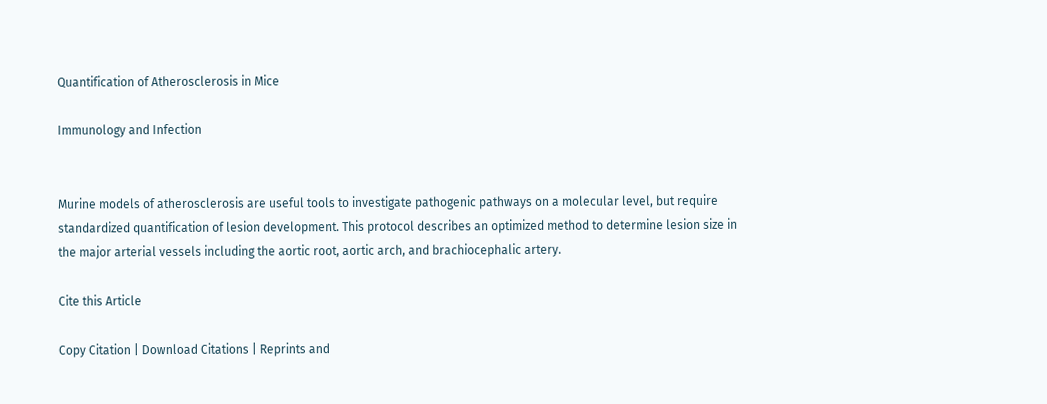Quantification of Atherosclerosis in Mice

Immunology and Infection


Murine models of atherosclerosis are useful tools to investigate pathogenic pathways on a molecular level, but require standardized quantification of lesion development. This protocol describes an optimized method to determine lesion size in the major arterial vessels including the aortic root, aortic arch, and brachiocephalic artery.

Cite this Article

Copy Citation | Download Citations | Reprints and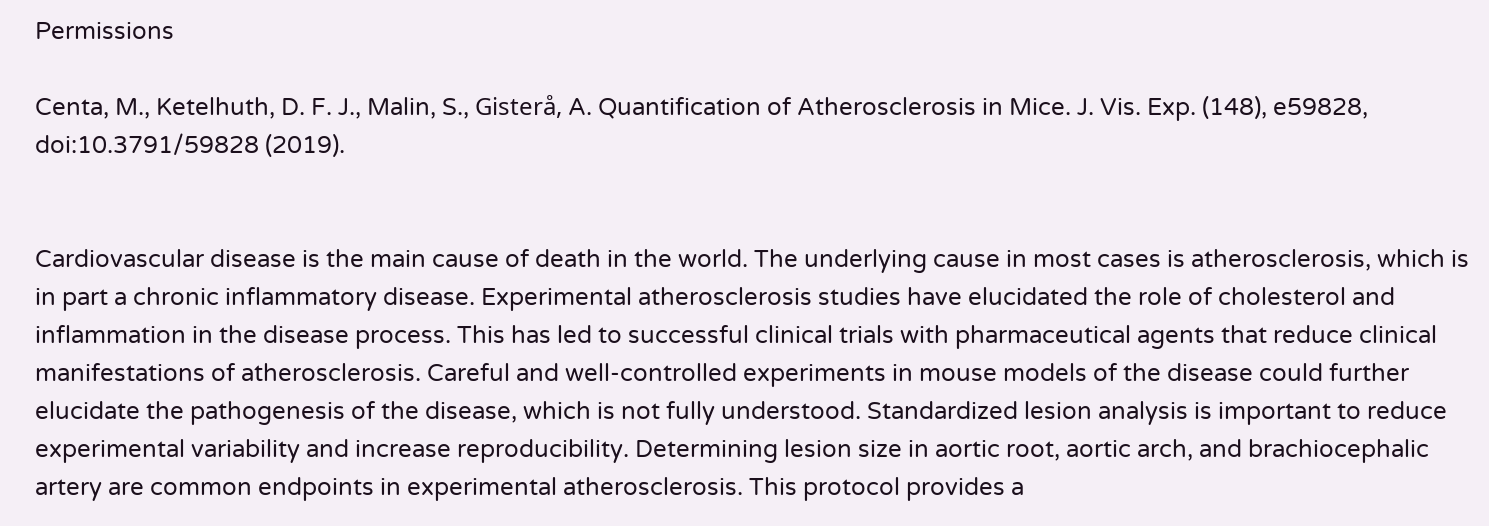Permissions

Centa, M., Ketelhuth, D. F. J., Malin, S., Gisterå, A. Quantification of Atherosclerosis in Mice. J. Vis. Exp. (148), e59828, doi:10.3791/59828 (2019).


Cardiovascular disease is the main cause of death in the world. The underlying cause in most cases is atherosclerosis, which is in part a chronic inflammatory disease. Experimental atherosclerosis studies have elucidated the role of cholesterol and inflammation in the disease process. This has led to successful clinical trials with pharmaceutical agents that reduce clinical manifestations of atherosclerosis. Careful and well-controlled experiments in mouse models of the disease could further elucidate the pathogenesis of the disease, which is not fully understood. Standardized lesion analysis is important to reduce experimental variability and increase reproducibility. Determining lesion size in aortic root, aortic arch, and brachiocephalic artery are common endpoints in experimental atherosclerosis. This protocol provides a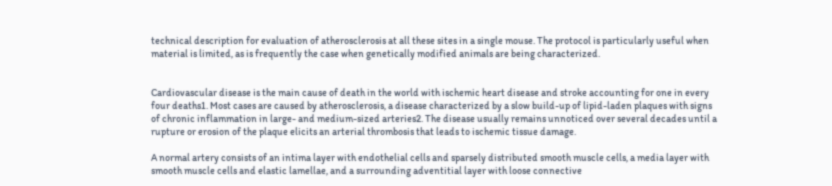technical description for evaluation of atherosclerosis at all these sites in a single mouse. The protocol is particularly useful when material is limited, as is frequently the case when genetically modified animals are being characterized.


Cardiovascular disease is the main cause of death in the world with ischemic heart disease and stroke accounting for one in every four deaths1. Most cases are caused by atherosclerosis, a disease characterized by a slow build-up of lipid-laden plaques with signs of chronic inflammation in large- and medium-sized arteries2. The disease usually remains unnoticed over several decades until a rupture or erosion of the plaque elicits an arterial thrombosis that leads to ischemic tissue damage.

A normal artery consists of an intima layer with endothelial cells and sparsely distributed smooth muscle cells, a media layer with smooth muscle cells and elastic lamellae, and a surrounding adventitial layer with loose connective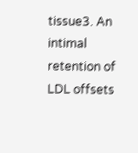tissue3. An intimal retention of LDL offsets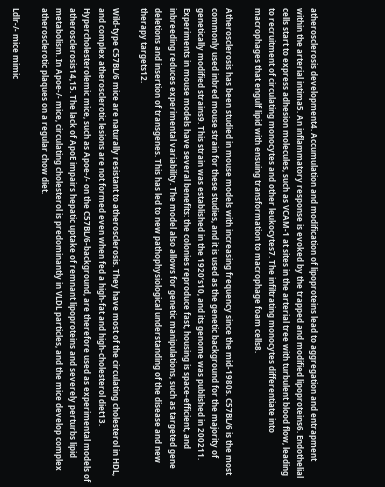atherosclerosis development4. Accumulation and modification of lipoproteins lead to aggregation and entrapment within the arterial intima5. An inflammatory response is evoked by the trapped and modified lipoproteins6. Endothelial cells start to express adhesion molecules, such as VCAM-1 at sites in the arterial tree with turbulent blood flow, leading to recruitment of circulating monocytes and other leukocytes7. The infiltrating monocytes differentiate into macrophages that engulf lipid with ensuing transformation to macrophage foam cells8.

Atherosclerosis has been studied in mouse models with increasing frequency since the mid-1980s. C57BL/6 is the most commonly used inbred mouse strain for these studies, and it is used as the genetic background for the majority of genetically modified strains9. This strain was established in the 1920’s10, and its genome was published in 200211. Experiments in mouse models have several benefits: the colonies reproduce fast, housing is space-efficient, and inbreeding reduces experimental variability. The model also allows for genetic manipulations, such as targeted gene deletions and insertion of transgenes. This has led to new pathophysiological understanding of the disease and new therapy targets12.

Wild-type C57BL/6 mice are naturally resistant to atherosclerosis. They have most of the circulating cholesterol in HDL, and complex atherosclerotic lesions are not formed even when fed a high-fat and high-cholesterol diet13. Hypercholesterolemic mice, such as Apoe-/- on the C57BL/6-background, are therefore used as experimental models of atherosclerosis14,15. The lack of ApoE impairs hepatic uptake of remnant lipoproteins and severely perturbs lipid metabolism. In Apoe-/- mice, circulating cholesterol is predominantly in VLDL particles, and the mice develop complex atherosclerotic plaques on a regular chow diet.

Ldlr-/- mice mimic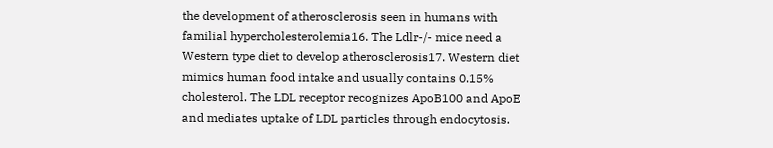the development of atherosclerosis seen in humans with familial hypercholesterolemia16. The Ldlr-/- mice need a Western type diet to develop atherosclerosis17. Western diet mimics human food intake and usually contains 0.15% cholesterol. The LDL receptor recognizes ApoB100 and ApoE and mediates uptake of LDL particles through endocytosis.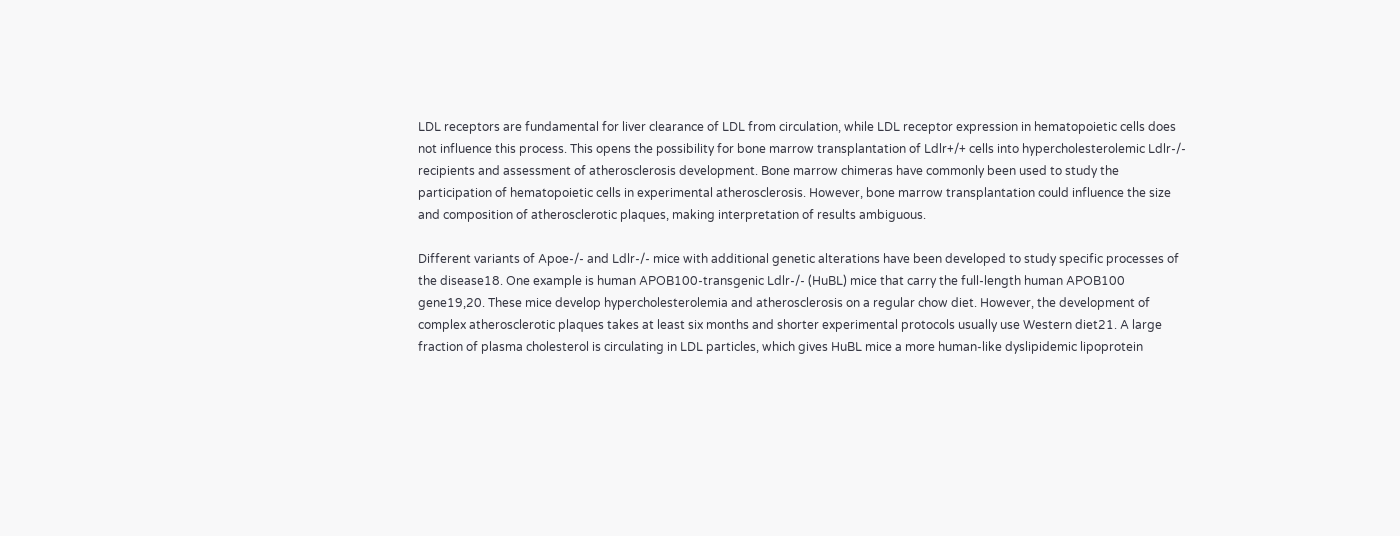LDL receptors are fundamental for liver clearance of LDL from circulation, while LDL receptor expression in hematopoietic cells does not influence this process. This opens the possibility for bone marrow transplantation of Ldlr+/+ cells into hypercholesterolemic Ldlr-/- recipients and assessment of atherosclerosis development. Bone marrow chimeras have commonly been used to study the participation of hematopoietic cells in experimental atherosclerosis. However, bone marrow transplantation could influence the size and composition of atherosclerotic plaques, making interpretation of results ambiguous.

Different variants of Apoe-/- and Ldlr-/- mice with additional genetic alterations have been developed to study specific processes of the disease18. One example is human APOB100-transgenic Ldlr-/- (HuBL) mice that carry the full-length human APOB100 gene19,20. These mice develop hypercholesterolemia and atherosclerosis on a regular chow diet. However, the development of complex atherosclerotic plaques takes at least six months and shorter experimental protocols usually use Western diet21. A large fraction of plasma cholesterol is circulating in LDL particles, which gives HuBL mice a more human-like dyslipidemic lipoprotein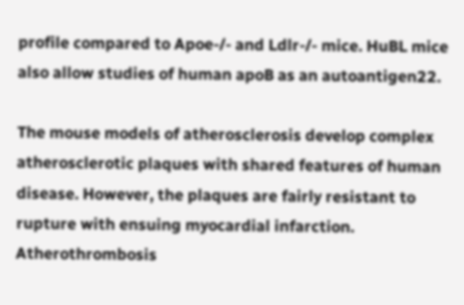profile compared to Apoe-/- and Ldlr-/- mice. HuBL mice also allow studies of human apoB as an autoantigen22.

The mouse models of atherosclerosis develop complex atherosclerotic plaques with shared features of human disease. However, the plaques are fairly resistant to rupture with ensuing myocardial infarction. Atherothrombosis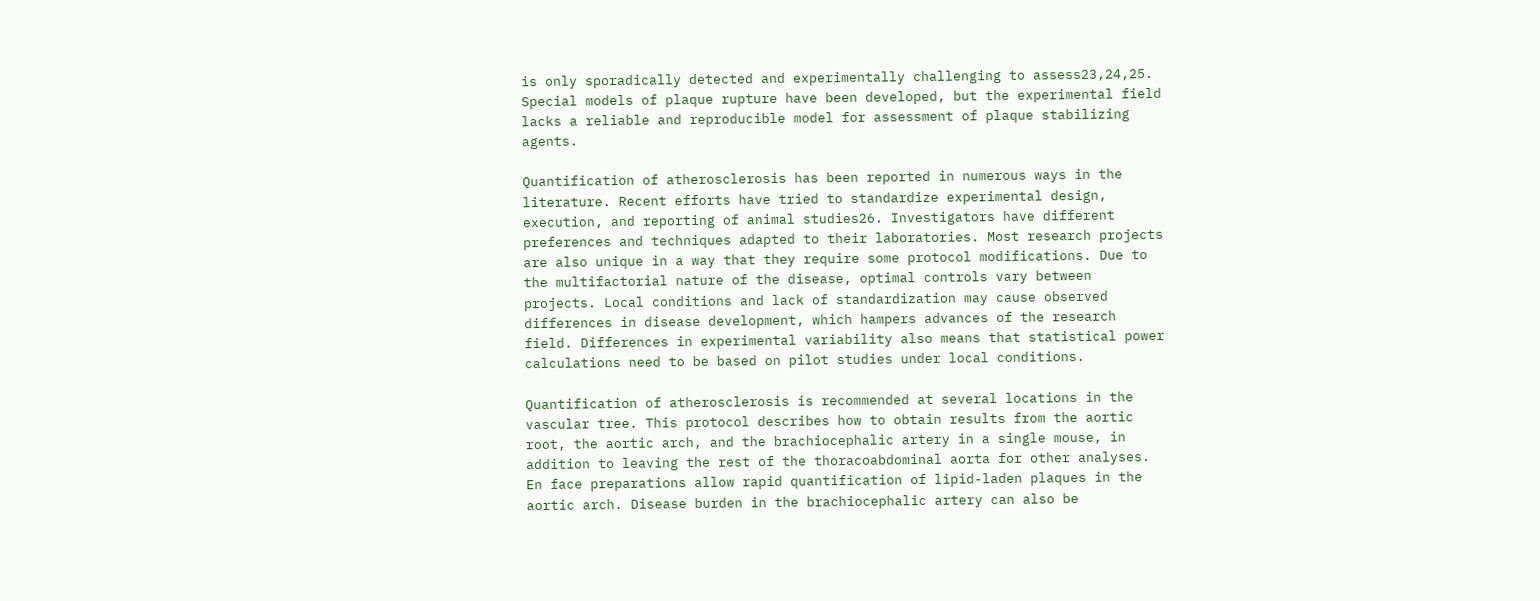is only sporadically detected and experimentally challenging to assess23,24,25. Special models of plaque rupture have been developed, but the experimental field lacks a reliable and reproducible model for assessment of plaque stabilizing agents.

Quantification of atherosclerosis has been reported in numerous ways in the literature. Recent efforts have tried to standardize experimental design, execution, and reporting of animal studies26. Investigators have different preferences and techniques adapted to their laboratories. Most research projects are also unique in a way that they require some protocol modifications. Due to the multifactorial nature of the disease, optimal controls vary between projects. Local conditions and lack of standardization may cause observed differences in disease development, which hampers advances of the research field. Differences in experimental variability also means that statistical power calculations need to be based on pilot studies under local conditions.

Quantification of atherosclerosis is recommended at several locations in the vascular tree. This protocol describes how to obtain results from the aortic root, the aortic arch, and the brachiocephalic artery in a single mouse, in addition to leaving the rest of the thoracoabdominal aorta for other analyses. En face preparations allow rapid quantification of lipid-laden plaques in the aortic arch. Disease burden in the brachiocephalic artery can also be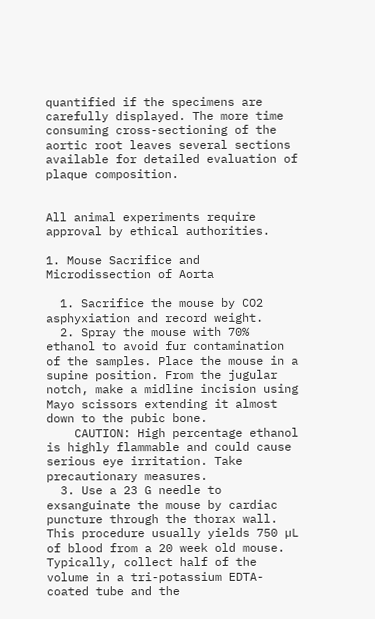quantified if the specimens are carefully displayed. The more time consuming cross-sectioning of the aortic root leaves several sections available for detailed evaluation of plaque composition.


All animal experiments require approval by ethical authorities.

1. Mouse Sacrifice and Microdissection of Aorta

  1. Sacrifice the mouse by CO2 asphyxiation and record weight.
  2. Spray the mouse with 70% ethanol to avoid fur contamination of the samples. Place the mouse in a supine position. From the jugular notch, make a midline incision using Mayo scissors extending it almost down to the pubic bone.
    CAUTION: High percentage ethanol is highly flammable and could cause serious eye irritation. Take precautionary measures.
  3. Use a 23 G needle to exsanguinate the mouse by cardiac puncture through the thorax wall. This procedure usually yields 750 µL of blood from a 20 week old mouse. Typically, collect half of the volume in a tri-potassium EDTA-coated tube and the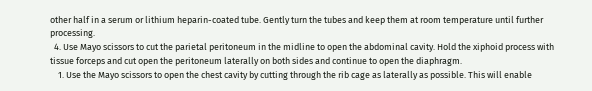other half in a serum or lithium heparin-coated tube. Gently turn the tubes and keep them at room temperature until further processing.
  4. Use Mayo scissors to cut the parietal peritoneum in the midline to open the abdominal cavity. Hold the xiphoid process with tissue forceps and cut open the peritoneum laterally on both sides and continue to open the diaphragm.
    1. Use the Mayo scissors to open the chest cavity by cutting through the rib cage as laterally as possible. This will enable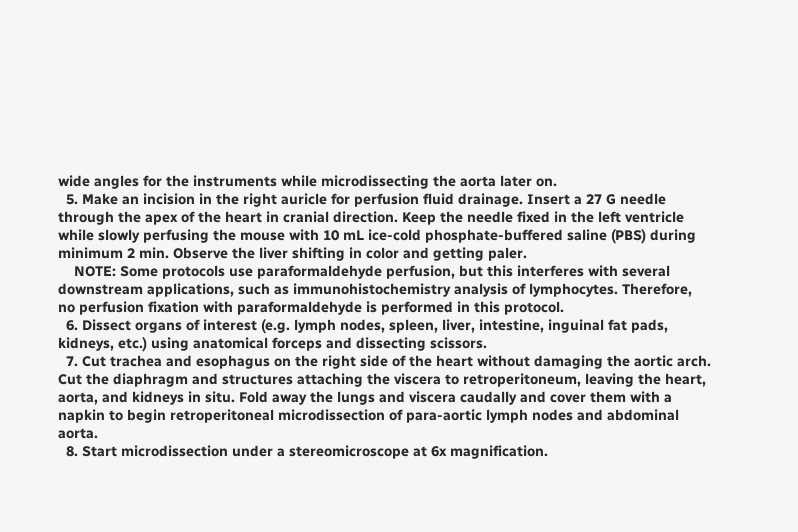wide angles for the instruments while microdissecting the aorta later on.
  5. Make an incision in the right auricle for perfusion fluid drainage. Insert a 27 G needle through the apex of the heart in cranial direction. Keep the needle fixed in the left ventricle while slowly perfusing the mouse with 10 mL ice-cold phosphate-buffered saline (PBS) during minimum 2 min. Observe the liver shifting in color and getting paler.
    NOTE: Some protocols use paraformaldehyde perfusion, but this interferes with several downstream applications, such as immunohistochemistry analysis of lymphocytes. Therefore, no perfusion fixation with paraformaldehyde is performed in this protocol.
  6. Dissect organs of interest (e.g. lymph nodes, spleen, liver, intestine, inguinal fat pads, kidneys, etc.) using anatomical forceps and dissecting scissors.
  7. Cut trachea and esophagus on the right side of the heart without damaging the aortic arch. Cut the diaphragm and structures attaching the viscera to retroperitoneum, leaving the heart, aorta, and kidneys in situ. Fold away the lungs and viscera caudally and cover them with a napkin to begin retroperitoneal microdissection of para-aortic lymph nodes and abdominal aorta.
  8. Start microdissection under a stereomicroscope at 6x magnification.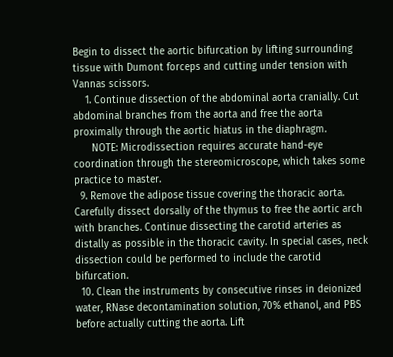Begin to dissect the aortic bifurcation by lifting surrounding tissue with Dumont forceps and cutting under tension with Vannas scissors.
    1. Continue dissection of the abdominal aorta cranially. Cut abdominal branches from the aorta and free the aorta proximally through the aortic hiatus in the diaphragm.
      NOTE: Microdissection requires accurate hand-eye coordination through the stereomicroscope, which takes some practice to master.
  9. Remove the adipose tissue covering the thoracic aorta. Carefully dissect dorsally of the thymus to free the aortic arch with branches. Continue dissecting the carotid arteries as distally as possible in the thoracic cavity. In special cases, neck dissection could be performed to include the carotid bifurcation.
  10. Clean the instruments by consecutive rinses in deionized water, RNase decontamination solution, 70% ethanol, and PBS before actually cutting the aorta. Lift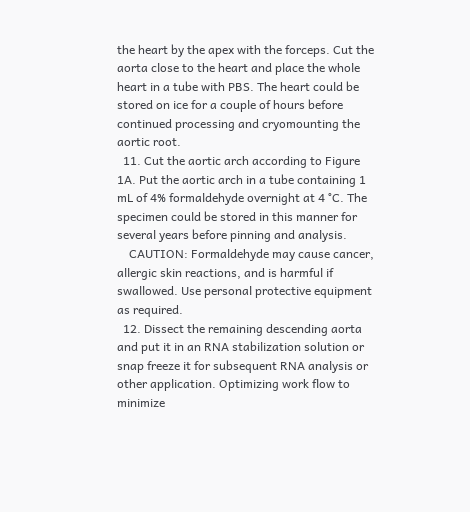the heart by the apex with the forceps. Cut the aorta close to the heart and place the whole heart in a tube with PBS. The heart could be stored on ice for a couple of hours before continued processing and cryomounting the aortic root.
  11. Cut the aortic arch according to Figure 1A. Put the aortic arch in a tube containing 1 mL of 4% formaldehyde overnight at 4 °C. The specimen could be stored in this manner for several years before pinning and analysis.
    CAUTION: Formaldehyde may cause cancer, allergic skin reactions, and is harmful if swallowed. Use personal protective equipment as required.
  12. Dissect the remaining descending aorta and put it in an RNA stabilization solution or snap freeze it for subsequent RNA analysis or other application. Optimizing work flow to minimize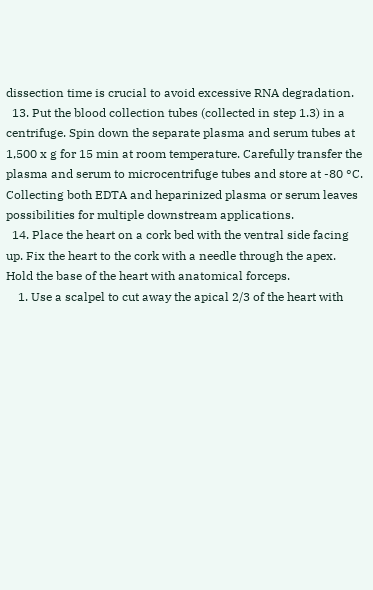dissection time is crucial to avoid excessive RNA degradation.
  13. Put the blood collection tubes (collected in step 1.3) in a centrifuge. Spin down the separate plasma and serum tubes at 1,500 x g for 15 min at room temperature. Carefully transfer the plasma and serum to microcentrifuge tubes and store at -80 °C. Collecting both EDTA and heparinized plasma or serum leaves possibilities for multiple downstream applications.
  14. Place the heart on a cork bed with the ventral side facing up. Fix the heart to the cork with a needle through the apex. Hold the base of the heart with anatomical forceps.
    1. Use a scalpel to cut away the apical 2/3 of the heart with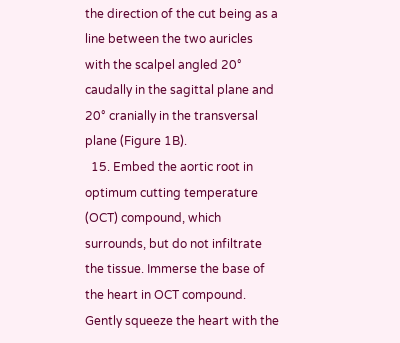the direction of the cut being as a line between the two auricles with the scalpel angled 20° caudally in the sagittal plane and 20° cranially in the transversal plane (Figure 1B).
  15. Embed the aortic root in optimum cutting temperature (OCT) compound, which surrounds, but do not infiltrate the tissue. Immerse the base of the heart in OCT compound. Gently squeeze the heart with the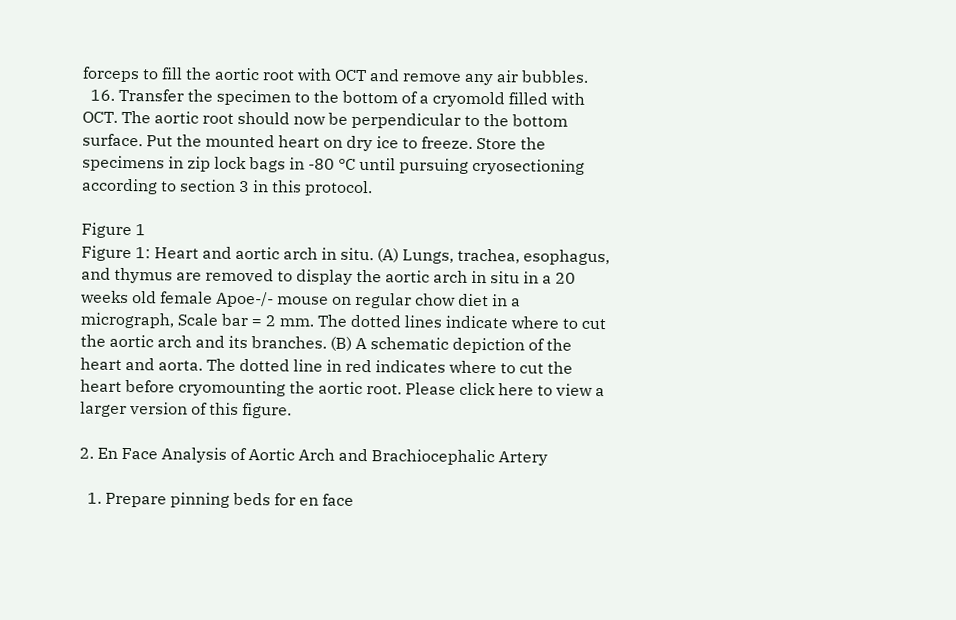forceps to fill the aortic root with OCT and remove any air bubbles.
  16. Transfer the specimen to the bottom of a cryomold filled with OCT. The aortic root should now be perpendicular to the bottom surface. Put the mounted heart on dry ice to freeze. Store the specimens in zip lock bags in -80 °C until pursuing cryosectioning according to section 3 in this protocol.

Figure 1
Figure 1: Heart and aortic arch in situ. (A) Lungs, trachea, esophagus, and thymus are removed to display the aortic arch in situ in a 20 weeks old female Apoe-/- mouse on regular chow diet in a micrograph, Scale bar = 2 mm. The dotted lines indicate where to cut the aortic arch and its branches. (B) A schematic depiction of the heart and aorta. The dotted line in red indicates where to cut the heart before cryomounting the aortic root. Please click here to view a larger version of this figure.

2. En Face Analysis of Aortic Arch and Brachiocephalic Artery

  1. Prepare pinning beds for en face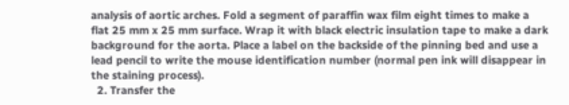analysis of aortic arches. Fold a segment of paraffin wax film eight times to make a flat 25 mm x 25 mm surface. Wrap it with black electric insulation tape to make a dark background for the aorta. Place a label on the backside of the pinning bed and use a lead pencil to write the mouse identification number (normal pen ink will disappear in the staining process).
  2. Transfer the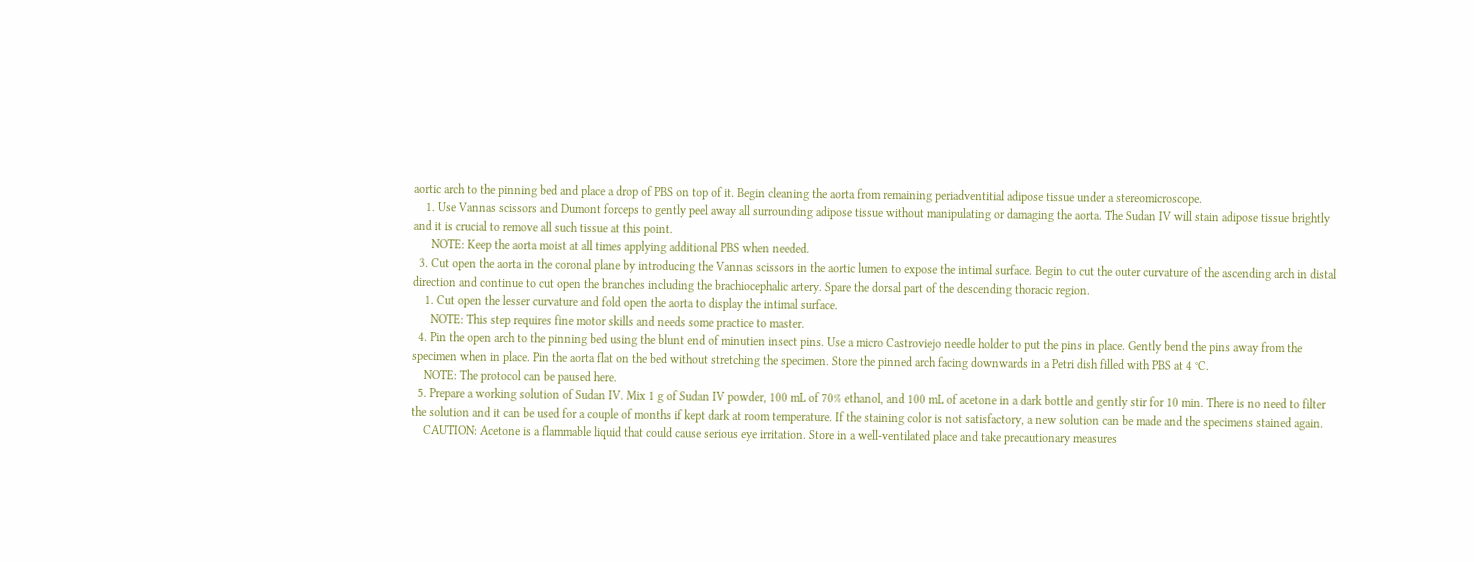aortic arch to the pinning bed and place a drop of PBS on top of it. Begin cleaning the aorta from remaining periadventitial adipose tissue under a stereomicroscope.
    1. Use Vannas scissors and Dumont forceps to gently peel away all surrounding adipose tissue without manipulating or damaging the aorta. The Sudan IV will stain adipose tissue brightly and it is crucial to remove all such tissue at this point.
      NOTE: Keep the aorta moist at all times applying additional PBS when needed.
  3. Cut open the aorta in the coronal plane by introducing the Vannas scissors in the aortic lumen to expose the intimal surface. Begin to cut the outer curvature of the ascending arch in distal direction and continue to cut open the branches including the brachiocephalic artery. Spare the dorsal part of the descending thoracic region.
    1. Cut open the lesser curvature and fold open the aorta to display the intimal surface.
      NOTE: This step requires fine motor skills and needs some practice to master.
  4. Pin the open arch to the pinning bed using the blunt end of minutien insect pins. Use a micro Castroviejo needle holder to put the pins in place. Gently bend the pins away from the specimen when in place. Pin the aorta flat on the bed without stretching the specimen. Store the pinned arch facing downwards in a Petri dish filled with PBS at 4 °C.
    NOTE: The protocol can be paused here.
  5. Prepare a working solution of Sudan IV. Mix 1 g of Sudan IV powder, 100 mL of 70% ethanol, and 100 mL of acetone in a dark bottle and gently stir for 10 min. There is no need to filter the solution and it can be used for a couple of months if kept dark at room temperature. If the staining color is not satisfactory, a new solution can be made and the specimens stained again.
    CAUTION: Acetone is a flammable liquid that could cause serious eye irritation. Store in a well-ventilated place and take precautionary measures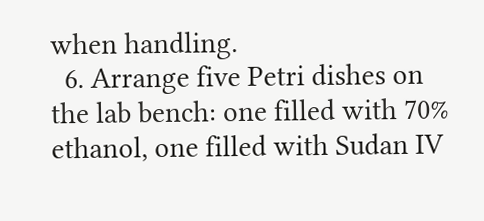when handling.
  6. Arrange five Petri dishes on the lab bench: one filled with 70% ethanol, one filled with Sudan IV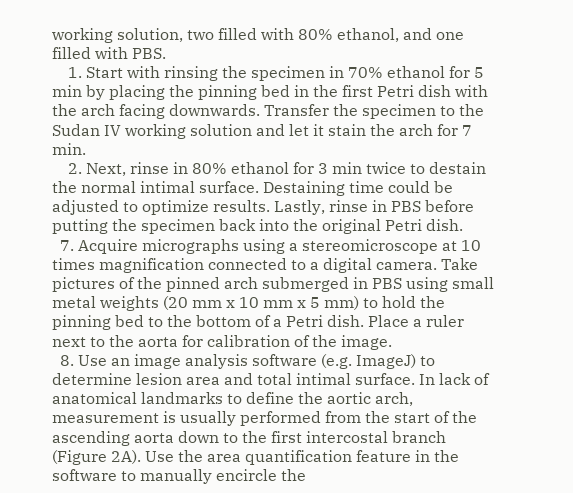working solution, two filled with 80% ethanol, and one filled with PBS.
    1. Start with rinsing the specimen in 70% ethanol for 5 min by placing the pinning bed in the first Petri dish with the arch facing downwards. Transfer the specimen to the Sudan IV working solution and let it stain the arch for 7 min.
    2. Next, rinse in 80% ethanol for 3 min twice to destain the normal intimal surface. Destaining time could be adjusted to optimize results. Lastly, rinse in PBS before putting the specimen back into the original Petri dish.
  7. Acquire micrographs using a stereomicroscope at 10 times magnification connected to a digital camera. Take pictures of the pinned arch submerged in PBS using small metal weights (20 mm x 10 mm x 5 mm) to hold the pinning bed to the bottom of a Petri dish. Place a ruler next to the aorta for calibration of the image.
  8. Use an image analysis software (e.g. ImageJ) to determine lesion area and total intimal surface. In lack of anatomical landmarks to define the aortic arch, measurement is usually performed from the start of the ascending aorta down to the first intercostal branch (Figure 2A). Use the area quantification feature in the software to manually encircle the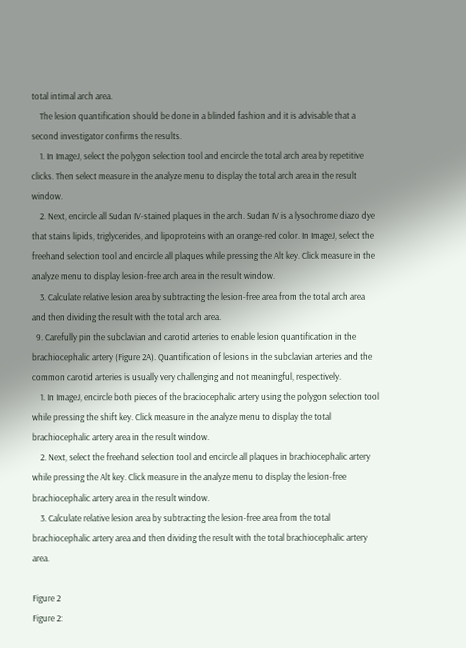total intimal arch area.
    The lesion quantification should be done in a blinded fashion and it is advisable that a second investigator confirms the results.
    1. In ImageJ, select the polygon selection tool and encircle the total arch area by repetitive clicks. Then select measure in the analyze menu to display the total arch area in the result window.
    2. Next, encircle all Sudan IV-stained plaques in the arch. Sudan IV is a lysochrome diazo dye that stains lipids, triglycerides, and lipoproteins with an orange-red color. In ImageJ, select the freehand selection tool and encircle all plaques while pressing the Alt key. Click measure in the analyze menu to display lesion-free arch area in the result window.
    3. Calculate relative lesion area by subtracting the lesion-free area from the total arch area and then dividing the result with the total arch area.
  9. Carefully pin the subclavian and carotid arteries to enable lesion quantification in the brachiocephalic artery (Figure 2A). Quantification of lesions in the subclavian arteries and the common carotid arteries is usually very challenging and not meaningful, respectively.
    1. In ImageJ, encircle both pieces of the braciocephalic artery using the polygon selection tool while pressing the shift key. Click measure in the analyze menu to display the total brachiocephalic artery area in the result window.
    2. Next, select the freehand selection tool and encircle all plaques in brachiocephalic artery while pressing the Alt key. Click measure in the analyze menu to display the lesion-free brachiocephalic artery area in the result window.
    3. Calculate relative lesion area by subtracting the lesion-free area from the total brachiocephalic artery area and then dividing the result with the total brachiocephalic artery area.

Figure 2
Figure 2: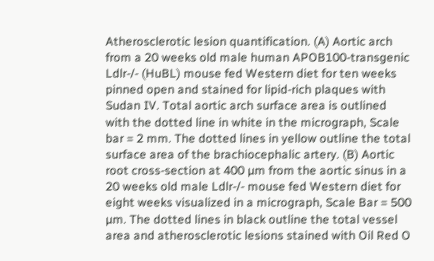Atherosclerotic lesion quantification. (A) Aortic arch from a 20 weeks old male human APOB100-transgenic Ldlr-/- (HuBL) mouse fed Western diet for ten weeks pinned open and stained for lipid-rich plaques with Sudan IV. Total aortic arch surface area is outlined with the dotted line in white in the micrograph, Scale bar = 2 mm. The dotted lines in yellow outline the total surface area of the brachiocephalic artery. (B) Aortic root cross-section at 400 µm from the aortic sinus in a 20 weeks old male Ldlr-/- mouse fed Western diet for eight weeks visualized in a micrograph, Scale Bar = 500 µm. The dotted lines in black outline the total vessel area and atherosclerotic lesions stained with Oil Red O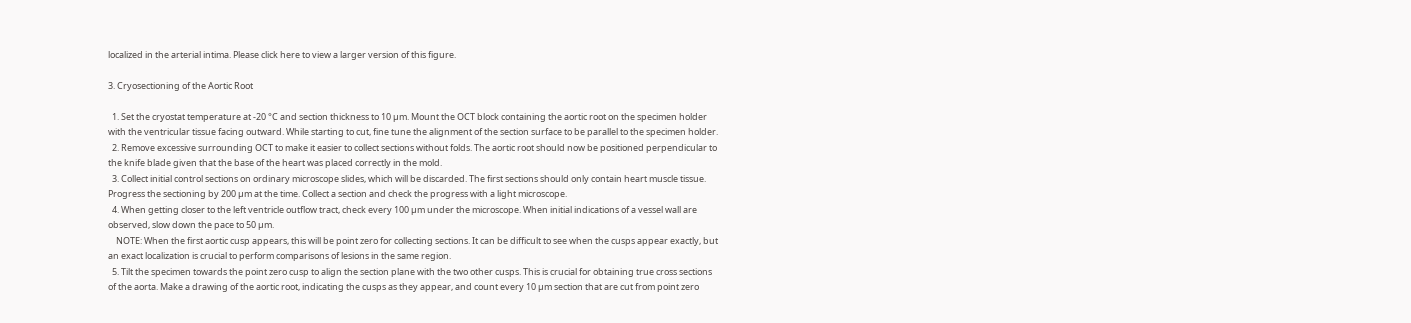localized in the arterial intima. Please click here to view a larger version of this figure.

3. Cryosectioning of the Aortic Root

  1. Set the cryostat temperature at -20 °C and section thickness to 10 µm. Mount the OCT block containing the aortic root on the specimen holder with the ventricular tissue facing outward. While starting to cut, fine tune the alignment of the section surface to be parallel to the specimen holder.
  2. Remove excessive surrounding OCT to make it easier to collect sections without folds. The aortic root should now be positioned perpendicular to the knife blade given that the base of the heart was placed correctly in the mold.
  3. Collect initial control sections on ordinary microscope slides, which will be discarded. The first sections should only contain heart muscle tissue. Progress the sectioning by 200 µm at the time. Collect a section and check the progress with a light microscope.
  4. When getting closer to the left ventricle outflow tract, check every 100 µm under the microscope. When initial indications of a vessel wall are observed, slow down the pace to 50 µm.
    NOTE: When the first aortic cusp appears, this will be point zero for collecting sections. It can be difficult to see when the cusps appear exactly, but an exact localization is crucial to perform comparisons of lesions in the same region.
  5. Tilt the specimen towards the point zero cusp to align the section plane with the two other cusps. This is crucial for obtaining true cross sections of the aorta. Make a drawing of the aortic root, indicating the cusps as they appear, and count every 10 µm section that are cut from point zero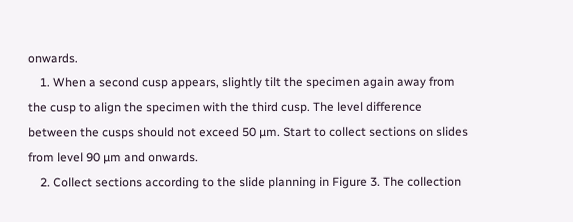onwards.
    1. When a second cusp appears, slightly tilt the specimen again away from the cusp to align the specimen with the third cusp. The level difference between the cusps should not exceed 50 µm. Start to collect sections on slides from level 90 µm and onwards.
    2. Collect sections according to the slide planning in Figure 3. The collection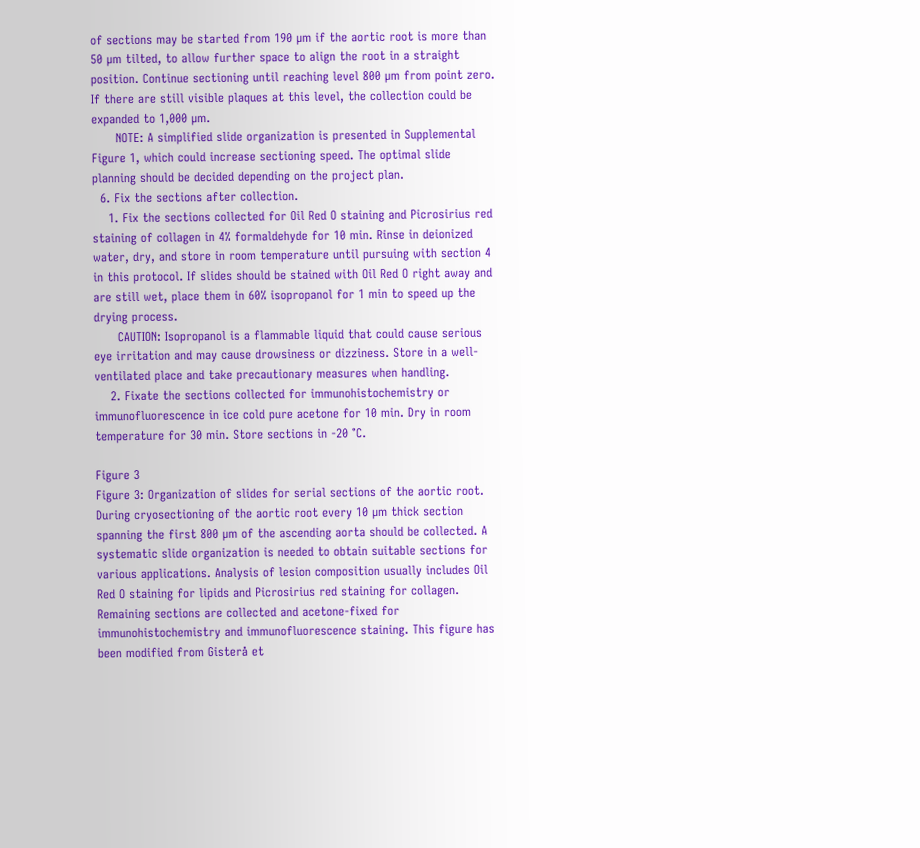of sections may be started from 190 µm if the aortic root is more than 50 µm tilted, to allow further space to align the root in a straight position. Continue sectioning until reaching level 800 µm from point zero. If there are still visible plaques at this level, the collection could be expanded to 1,000 µm.
      NOTE: A simplified slide organization is presented in Supplemental Figure 1, which could increase sectioning speed. The optimal slide planning should be decided depending on the project plan.
  6. Fix the sections after collection.
    1. Fix the sections collected for Oil Red O staining and Picrosirius red staining of collagen in 4% formaldehyde for 10 min. Rinse in deionized water, dry, and store in room temperature until pursuing with section 4 in this protocol. If slides should be stained with Oil Red O right away and are still wet, place them in 60% isopropanol for 1 min to speed up the drying process.
      CAUTION: Isopropanol is a flammable liquid that could cause serious eye irritation and may cause drowsiness or dizziness. Store in a well-ventilated place and take precautionary measures when handling.
    2. Fixate the sections collected for immunohistochemistry or immunofluorescence in ice cold pure acetone for 10 min. Dry in room temperature for 30 min. Store sections in -20 °C.

Figure 3
Figure 3: Organization of slides for serial sections of the aortic root. During cryosectioning of the aortic root every 10 µm thick section spanning the first 800 µm of the ascending aorta should be collected. A systematic slide organization is needed to obtain suitable sections for various applications. Analysis of lesion composition usually includes Oil Red O staining for lipids and Picrosirius red staining for collagen. Remaining sections are collected and acetone-fixed for immunohistochemistry and immunofluorescence staining. This figure has been modified from Gisterå et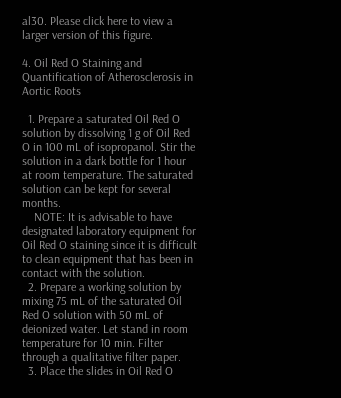al30. Please click here to view a larger version of this figure.

4. Oil Red O Staining and Quantification of Atherosclerosis in Aortic Roots

  1. Prepare a saturated Oil Red O solution by dissolving 1 g of Oil Red O in 100 mL of isopropanol. Stir the solution in a dark bottle for 1 hour at room temperature. The saturated solution can be kept for several months.
    NOTE: It is advisable to have designated laboratory equipment for Oil Red O staining since it is difficult to clean equipment that has been in contact with the solution.
  2. Prepare a working solution by mixing 75 mL of the saturated Oil Red O solution with 50 mL of deionized water. Let stand in room temperature for 10 min. Filter through a qualitative filter paper.
  3. Place the slides in Oil Red O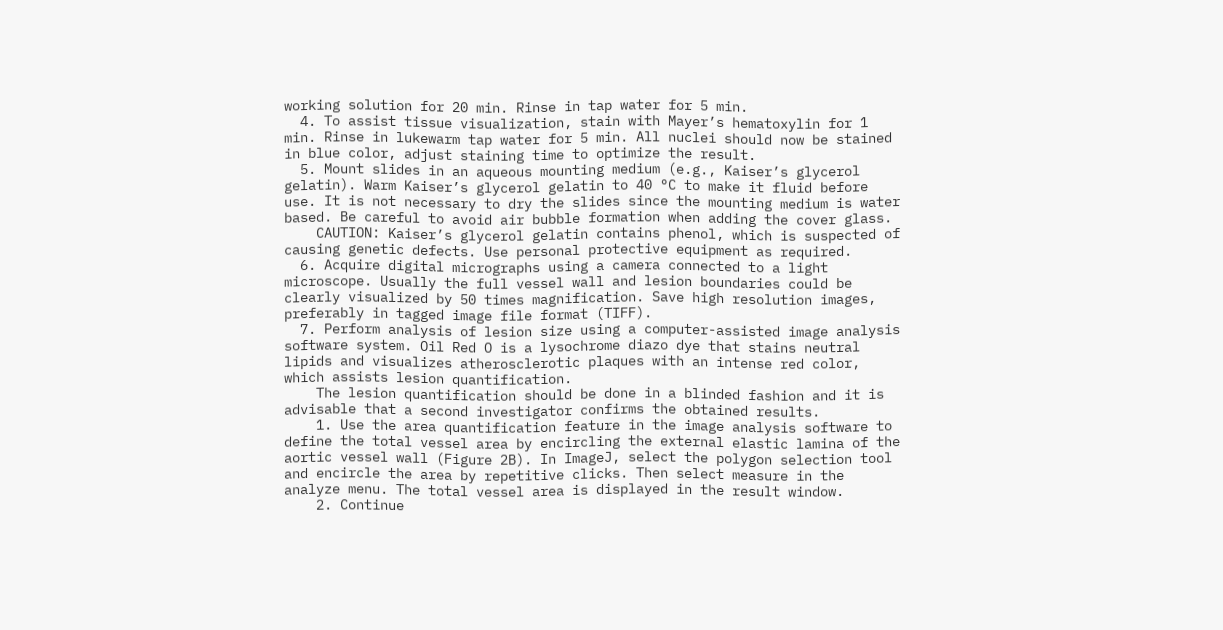working solution for 20 min. Rinse in tap water for 5 min.
  4. To assist tissue visualization, stain with Mayer’s hematoxylin for 1 min. Rinse in lukewarm tap water for 5 min. All nuclei should now be stained in blue color, adjust staining time to optimize the result.
  5. Mount slides in an aqueous mounting medium (e.g., Kaiser’s glycerol gelatin). Warm Kaiser’s glycerol gelatin to 40 °C to make it fluid before use. It is not necessary to dry the slides since the mounting medium is water based. Be careful to avoid air bubble formation when adding the cover glass.
    CAUTION: Kaiser’s glycerol gelatin contains phenol, which is suspected of causing genetic defects. Use personal protective equipment as required.
  6. Acquire digital micrographs using a camera connected to a light microscope. Usually the full vessel wall and lesion boundaries could be clearly visualized by 50 times magnification. Save high resolution images, preferably in tagged image file format (TIFF).
  7. Perform analysis of lesion size using a computer-assisted image analysis software system. Oil Red O is a lysochrome diazo dye that stains neutral lipids and visualizes atherosclerotic plaques with an intense red color, which assists lesion quantification.
    The lesion quantification should be done in a blinded fashion and it is advisable that a second investigator confirms the obtained results.
    1. Use the area quantification feature in the image analysis software to define the total vessel area by encircling the external elastic lamina of the aortic vessel wall (Figure 2B). In ImageJ, select the polygon selection tool and encircle the area by repetitive clicks. Then select measure in the analyze menu. The total vessel area is displayed in the result window.
    2. Continue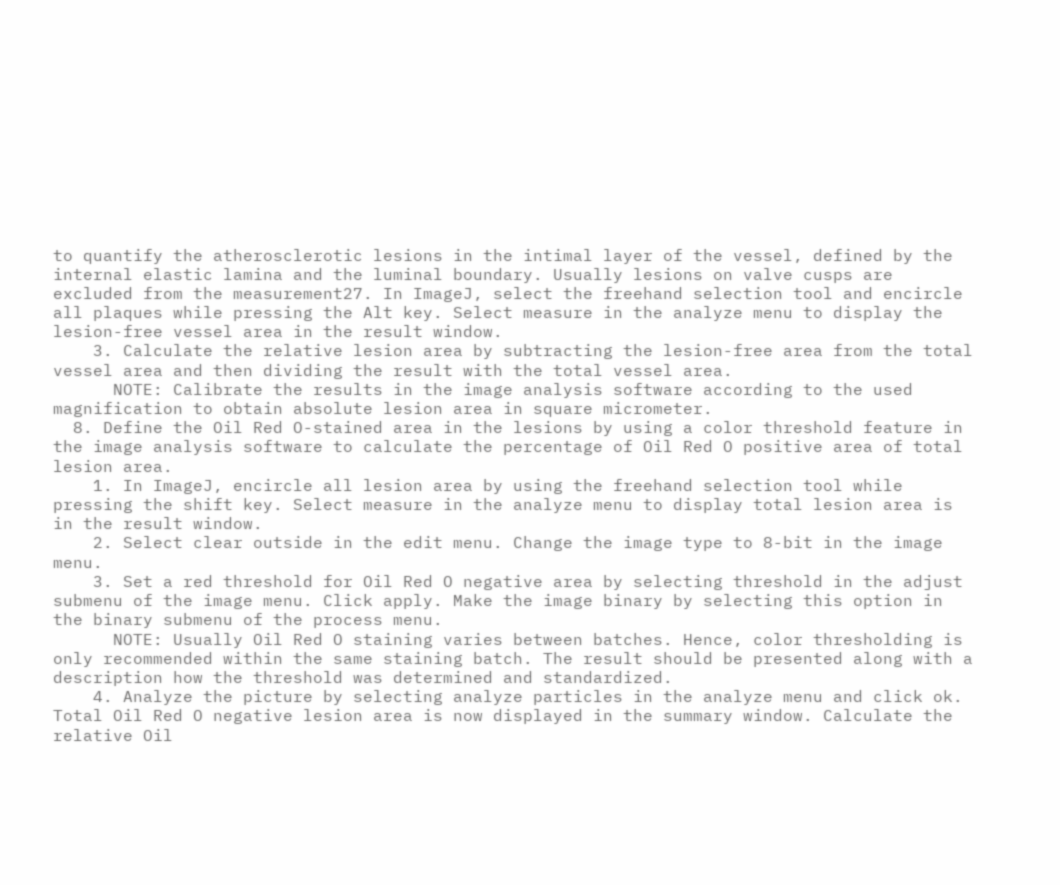to quantify the atherosclerotic lesions in the intimal layer of the vessel, defined by the internal elastic lamina and the luminal boundary. Usually lesions on valve cusps are excluded from the measurement27. In ImageJ, select the freehand selection tool and encircle all plaques while pressing the Alt key. Select measure in the analyze menu to display the lesion-free vessel area in the result window.
    3. Calculate the relative lesion area by subtracting the lesion-free area from the total vessel area and then dividing the result with the total vessel area.
      NOTE: Calibrate the results in the image analysis software according to the used magnification to obtain absolute lesion area in square micrometer.
  8. Define the Oil Red O-stained area in the lesions by using a color threshold feature in the image analysis software to calculate the percentage of Oil Red O positive area of total lesion area.
    1. In ImageJ, encircle all lesion area by using the freehand selection tool while pressing the shift key. Select measure in the analyze menu to display total lesion area is in the result window.
    2. Select clear outside in the edit menu. Change the image type to 8-bit in the image menu.
    3. Set a red threshold for Oil Red O negative area by selecting threshold in the adjust submenu of the image menu. Click apply. Make the image binary by selecting this option in the binary submenu of the process menu.
      NOTE: Usually Oil Red O staining varies between batches. Hence, color thresholding is only recommended within the same staining batch. The result should be presented along with a description how the threshold was determined and standardized.
    4. Analyze the picture by selecting analyze particles in the analyze menu and click ok. Total Oil Red O negative lesion area is now displayed in the summary window. Calculate the relative Oil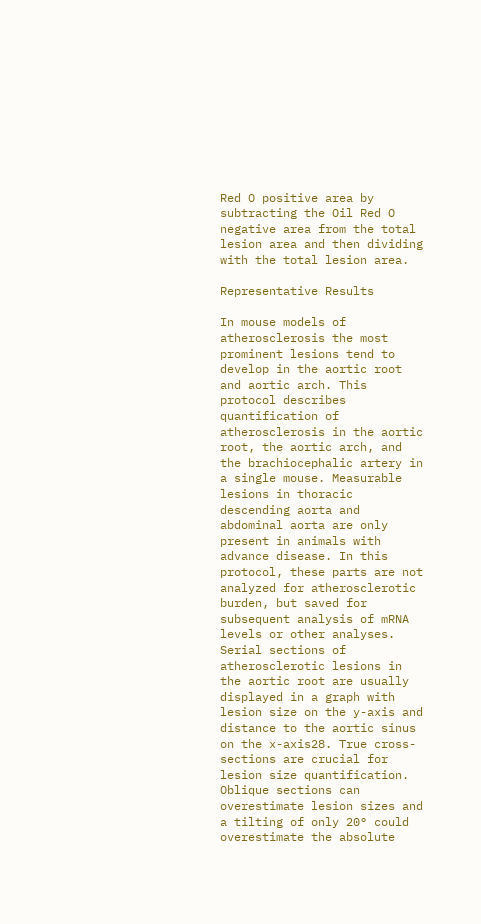Red O positive area by subtracting the Oil Red O negative area from the total lesion area and then dividing with the total lesion area.

Representative Results

In mouse models of atherosclerosis the most prominent lesions tend to develop in the aortic root and aortic arch. This protocol describes quantification of atherosclerosis in the aortic root, the aortic arch, and the brachiocephalic artery in a single mouse. Measurable lesions in thoracic descending aorta and abdominal aorta are only present in animals with advance disease. In this protocol, these parts are not analyzed for atherosclerotic burden, but saved for subsequent analysis of mRNA levels or other analyses. Serial sections of atherosclerotic lesions in the aortic root are usually displayed in a graph with lesion size on the y-axis and distance to the aortic sinus on the x-axis28. True cross-sections are crucial for lesion size quantification. Oblique sections can overestimate lesion sizes and a tilting of only 20° could overestimate the absolute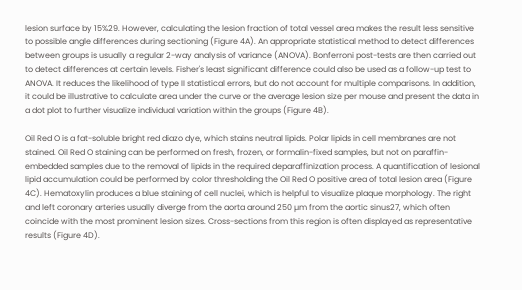lesion surface by 15%29. However, calculating the lesion fraction of total vessel area makes the result less sensitive to possible angle differences during sectioning (Figure 4A). An appropriate statistical method to detect differences between groups is usually a regular 2-way analysis of variance (ANOVA). Bonferroni post-tests are then carried out to detect differences at certain levels. Fisher's least significant difference could also be used as a follow-up test to ANOVA. It reduces the likelihood of type II statistical errors, but do not account for multiple comparisons. In addition, it could be illustrative to calculate area under the curve or the average lesion size per mouse and present the data in a dot plot to further visualize individual variation within the groups (Figure 4B).

Oil Red O is a fat-soluble bright red diazo dye, which stains neutral lipids. Polar lipids in cell membranes are not stained. Oil Red O staining can be performed on fresh, frozen, or formalin-fixed samples, but not on paraffin-embedded samples due to the removal of lipids in the required deparaffinization process. A quantification of lesional lipid accumulation could be performed by color thresholding the Oil Red O positive area of total lesion area (Figure 4C). Hematoxylin produces a blue staining of cell nuclei, which is helpful to visualize plaque morphology. The right and left coronary arteries usually diverge from the aorta around 250 µm from the aortic sinus27, which often coincide with the most prominent lesion sizes. Cross-sections from this region is often displayed as representative results (Figure 4D).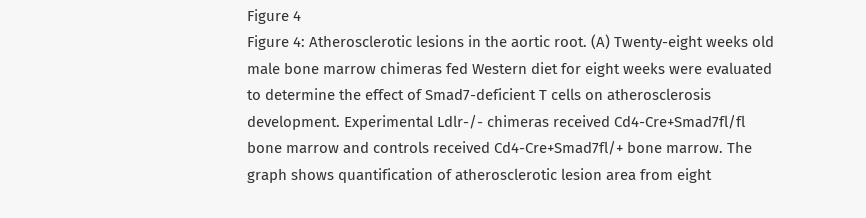Figure 4
Figure 4: Atherosclerotic lesions in the aortic root. (A) Twenty-eight weeks old male bone marrow chimeras fed Western diet for eight weeks were evaluated to determine the effect of Smad7-deficient T cells on atherosclerosis development. Experimental Ldlr-/- chimeras received Cd4-Cre+Smad7fl/fl bone marrow and controls received Cd4-Cre+Smad7fl/+ bone marrow. The graph shows quantification of atherosclerotic lesion area from eight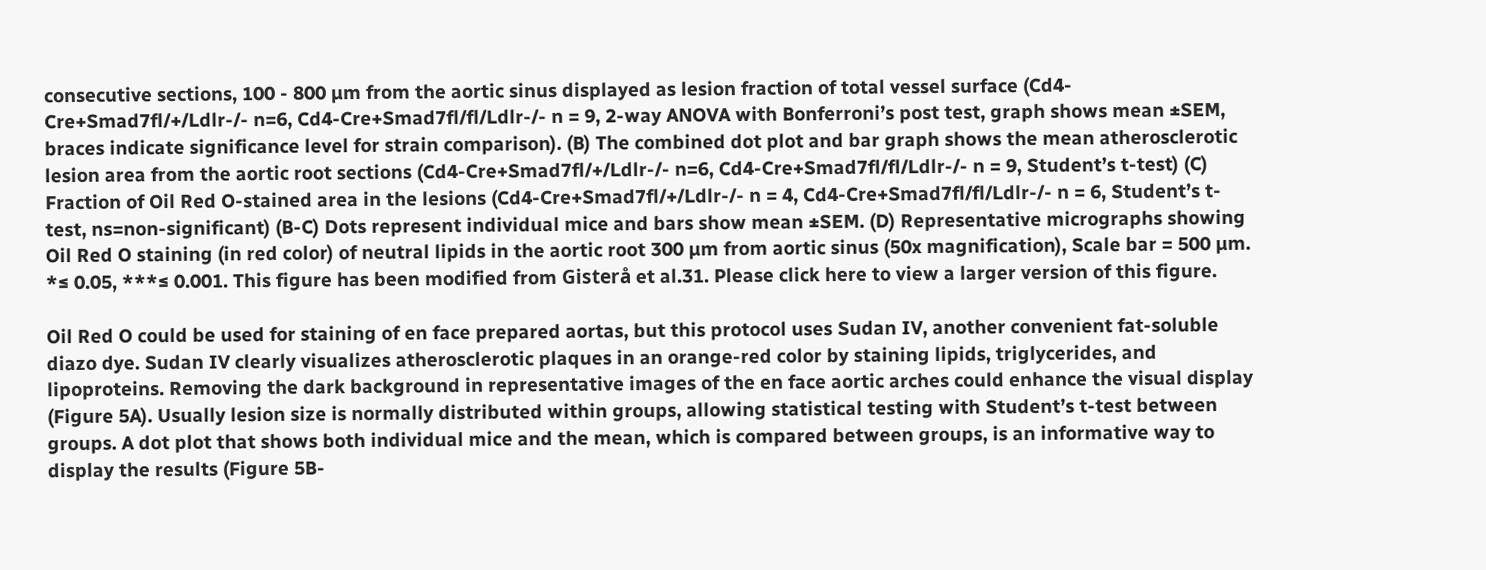consecutive sections, 100 - 800 µm from the aortic sinus displayed as lesion fraction of total vessel surface (Cd4-Cre+Smad7fl/+/Ldlr-/- n=6, Cd4-Cre+Smad7fl/fl/Ldlr-/- n = 9, 2-way ANOVA with Bonferroni’s post test, graph shows mean ±SEM, braces indicate significance level for strain comparison). (B) The combined dot plot and bar graph shows the mean atherosclerotic lesion area from the aortic root sections (Cd4-Cre+Smad7fl/+/Ldlr-/- n=6, Cd4-Cre+Smad7fl/fl/Ldlr-/- n = 9, Student’s t-test) (C) Fraction of Oil Red O-stained area in the lesions (Cd4-Cre+Smad7fl/+/Ldlr-/- n = 4, Cd4-Cre+Smad7fl/fl/Ldlr-/- n = 6, Student’s t-test, ns=non-significant) (B-C) Dots represent individual mice and bars show mean ±SEM. (D) Representative micrographs showing Oil Red O staining (in red color) of neutral lipids in the aortic root 300 µm from aortic sinus (50x magnification), Scale bar = 500 µm. *≤ 0.05, ***≤ 0.001. This figure has been modified from Gisterå et al.31. Please click here to view a larger version of this figure.

Oil Red O could be used for staining of en face prepared aortas, but this protocol uses Sudan IV, another convenient fat-soluble diazo dye. Sudan IV clearly visualizes atherosclerotic plaques in an orange-red color by staining lipids, triglycerides, and lipoproteins. Removing the dark background in representative images of the en face aortic arches could enhance the visual display (Figure 5A). Usually lesion size is normally distributed within groups, allowing statistical testing with Student’s t-test between groups. A dot plot that shows both individual mice and the mean, which is compared between groups, is an informative way to display the results (Figure 5B-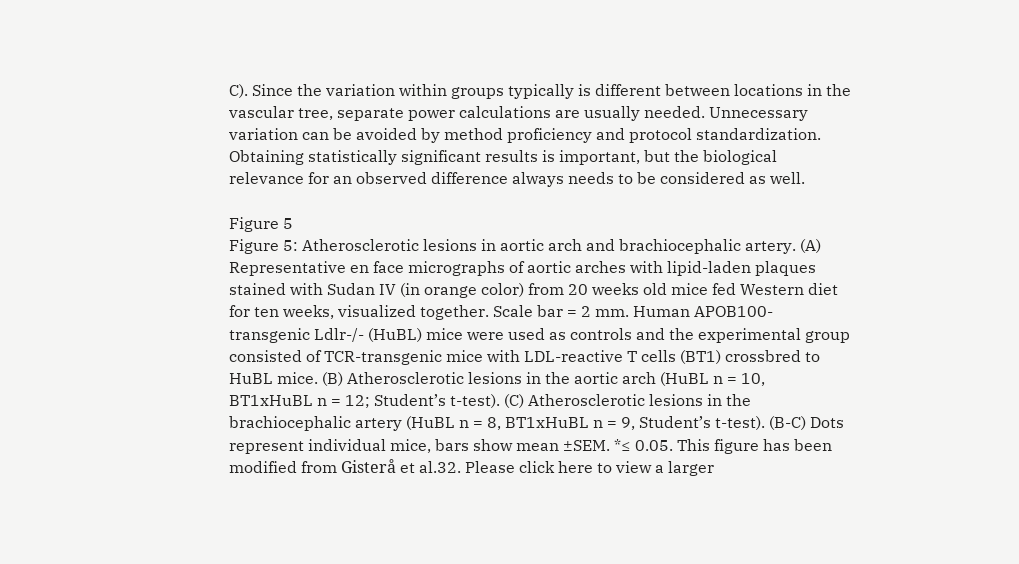C). Since the variation within groups typically is different between locations in the vascular tree, separate power calculations are usually needed. Unnecessary variation can be avoided by method proficiency and protocol standardization. Obtaining statistically significant results is important, but the biological relevance for an observed difference always needs to be considered as well.

Figure 5
Figure 5: Atherosclerotic lesions in aortic arch and brachiocephalic artery. (A) Representative en face micrographs of aortic arches with lipid-laden plaques stained with Sudan IV (in orange color) from 20 weeks old mice fed Western diet for ten weeks, visualized together. Scale bar = 2 mm. Human APOB100-transgenic Ldlr-/- (HuBL) mice were used as controls and the experimental group consisted of TCR-transgenic mice with LDL-reactive T cells (BT1) crossbred to HuBL mice. (B) Atherosclerotic lesions in the aortic arch (HuBL n = 10, BT1xHuBL n = 12; Student’s t-test). (C) Atherosclerotic lesions in the brachiocephalic artery (HuBL n = 8, BT1xHuBL n = 9, Student’s t-test). (B-C) Dots represent individual mice, bars show mean ±SEM. *≤ 0.05. This figure has been modified from Gisterå et al.32. Please click here to view a larger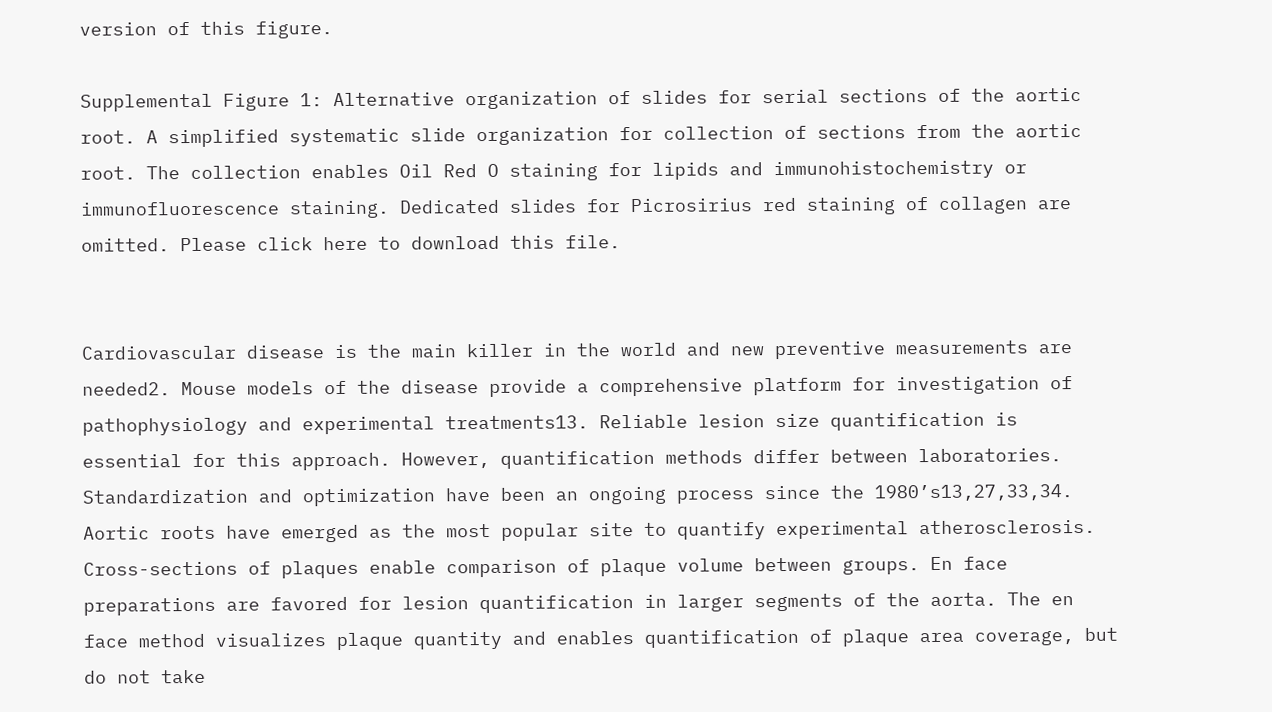version of this figure.

Supplemental Figure 1: Alternative organization of slides for serial sections of the aortic root. A simplified systematic slide organization for collection of sections from the aortic root. The collection enables Oil Red O staining for lipids and immunohistochemistry or immunofluorescence staining. Dedicated slides for Picrosirius red staining of collagen are omitted. Please click here to download this file.


Cardiovascular disease is the main killer in the world and new preventive measurements are needed2. Mouse models of the disease provide a comprehensive platform for investigation of pathophysiology and experimental treatments13. Reliable lesion size quantification is essential for this approach. However, quantification methods differ between laboratories. Standardization and optimization have been an ongoing process since the 1980’s13,27,33,34. Aortic roots have emerged as the most popular site to quantify experimental atherosclerosis. Cross-sections of plaques enable comparison of plaque volume between groups. En face preparations are favored for lesion quantification in larger segments of the aorta. The en face method visualizes plaque quantity and enables quantification of plaque area coverage, but do not take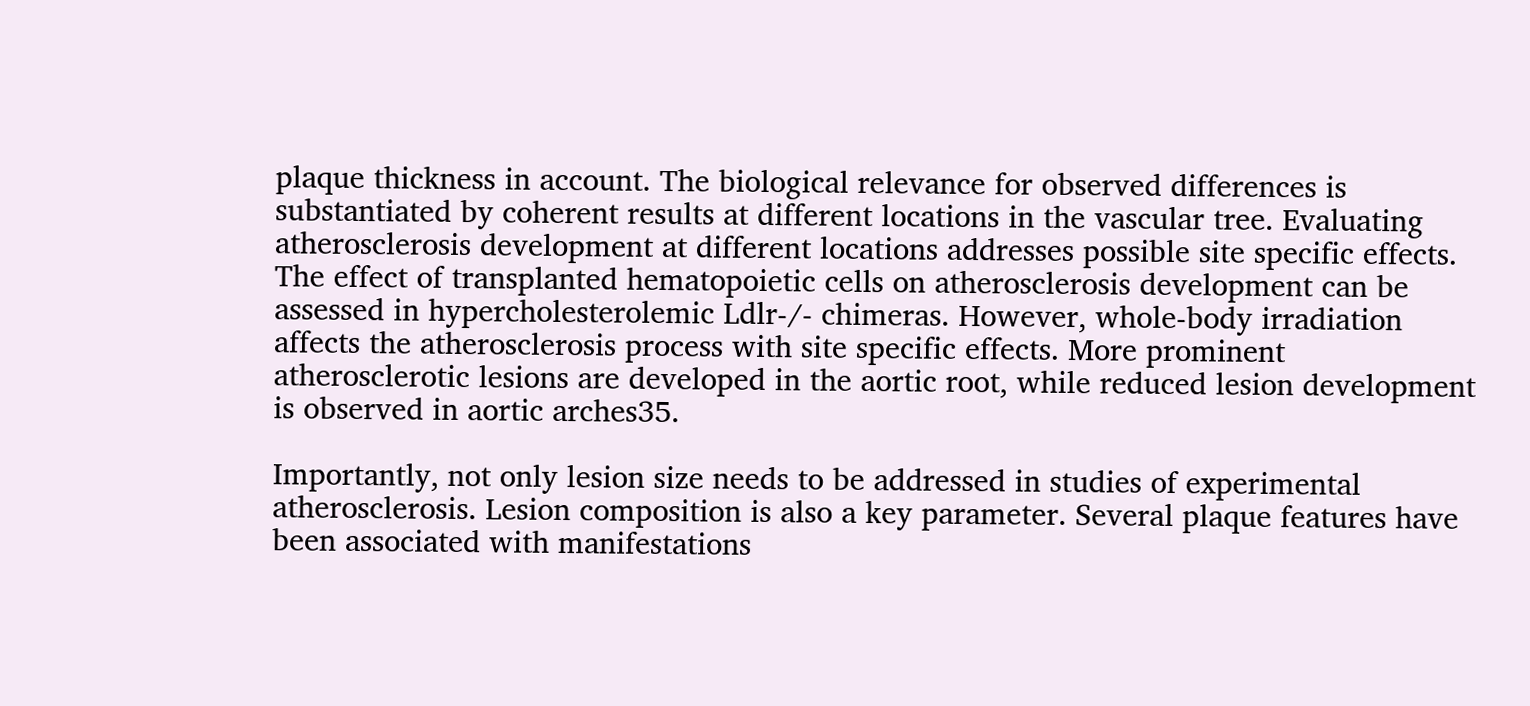plaque thickness in account. The biological relevance for observed differences is substantiated by coherent results at different locations in the vascular tree. Evaluating atherosclerosis development at different locations addresses possible site specific effects. The effect of transplanted hematopoietic cells on atherosclerosis development can be assessed in hypercholesterolemic Ldlr-/- chimeras. However, whole-body irradiation affects the atherosclerosis process with site specific effects. More prominent atherosclerotic lesions are developed in the aortic root, while reduced lesion development is observed in aortic arches35.

Importantly, not only lesion size needs to be addressed in studies of experimental atherosclerosis. Lesion composition is also a key parameter. Several plaque features have been associated with manifestations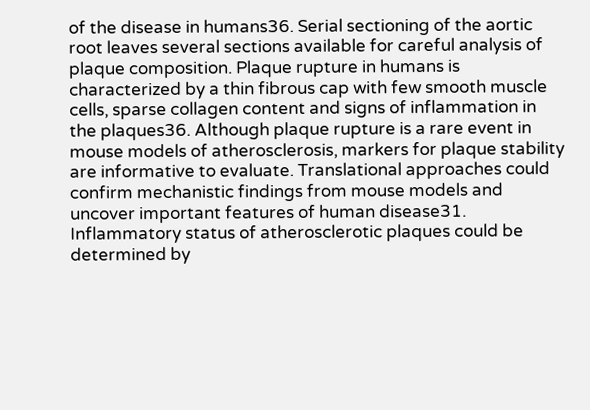of the disease in humans36. Serial sectioning of the aortic root leaves several sections available for careful analysis of plaque composition. Plaque rupture in humans is characterized by a thin fibrous cap with few smooth muscle cells, sparse collagen content and signs of inflammation in the plaques36. Although plaque rupture is a rare event in mouse models of atherosclerosis, markers for plaque stability are informative to evaluate. Translational approaches could confirm mechanistic findings from mouse models and uncover important features of human disease31. Inflammatory status of atherosclerotic plaques could be determined by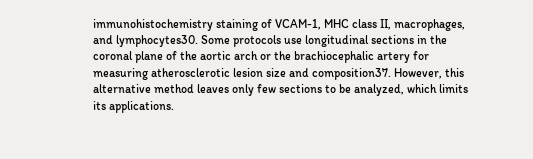immunohistochemistry staining of VCAM-1, MHC class II, macrophages, and lymphocytes30. Some protocols use longitudinal sections in the coronal plane of the aortic arch or the brachiocephalic artery for measuring atherosclerotic lesion size and composition37. However, this alternative method leaves only few sections to be analyzed, which limits its applications.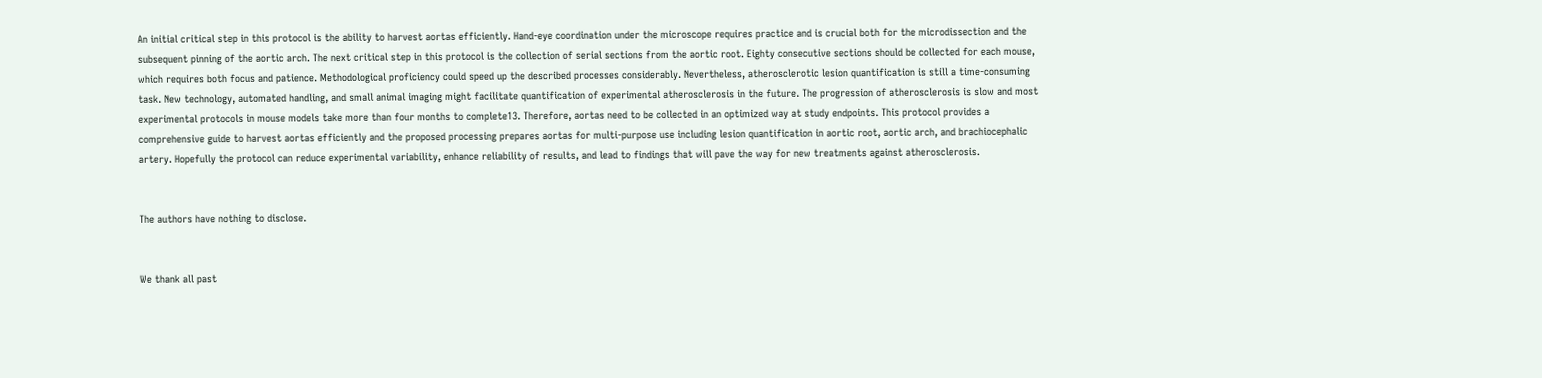An initial critical step in this protocol is the ability to harvest aortas efficiently. Hand-eye coordination under the microscope requires practice and is crucial both for the microdissection and the subsequent pinning of the aortic arch. The next critical step in this protocol is the collection of serial sections from the aortic root. Eighty consecutive sections should be collected for each mouse, which requires both focus and patience. Methodological proficiency could speed up the described processes considerably. Nevertheless, atherosclerotic lesion quantification is still a time-consuming task. New technology, automated handling, and small animal imaging might facilitate quantification of experimental atherosclerosis in the future. The progression of atherosclerosis is slow and most experimental protocols in mouse models take more than four months to complete13. Therefore, aortas need to be collected in an optimized way at study endpoints. This protocol provides a comprehensive guide to harvest aortas efficiently and the proposed processing prepares aortas for multi-purpose use including lesion quantification in aortic root, aortic arch, and brachiocephalic artery. Hopefully the protocol can reduce experimental variability, enhance reliability of results, and lead to findings that will pave the way for new treatments against atherosclerosis.


The authors have nothing to disclose.


We thank all past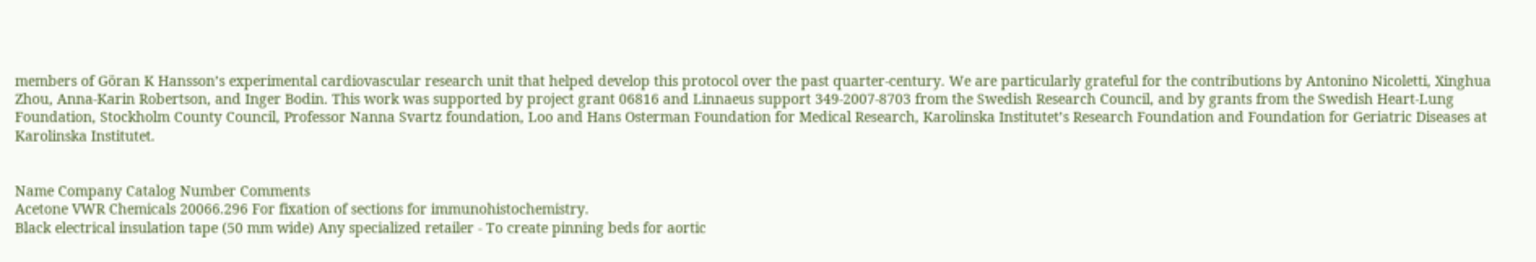members of Göran K Hansson’s experimental cardiovascular research unit that helped develop this protocol over the past quarter-century. We are particularly grateful for the contributions by Antonino Nicoletti, Xinghua Zhou, Anna-Karin Robertson, and Inger Bodin. This work was supported by project grant 06816 and Linnaeus support 349-2007-8703 from the Swedish Research Council, and by grants from the Swedish Heart-Lung Foundation, Stockholm County Council, Professor Nanna Svartz foundation, Loo and Hans Osterman Foundation for Medical Research, Karolinska Institutet’s Research Foundation and Foundation for Geriatric Diseases at Karolinska Institutet.


Name Company Catalog Number Comments
Acetone VWR Chemicals 20066.296 For fixation of sections for immunohistochemistry.
Black electrical insulation tape (50 mm wide) Any specialized retailer - To create pinning beds for aortic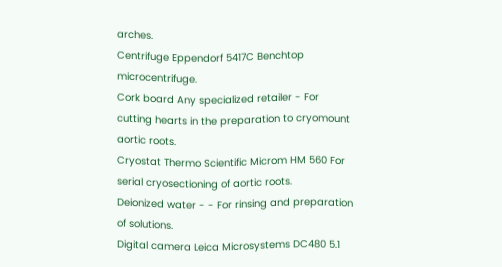arches.
Centrifuge Eppendorf 5417C Benchtop microcentrifuge.
Cork board Any specialized retailer - For cutting hearts in the preparation to cryomount aortic roots.
Cryostat Thermo Scientific Microm HM 560 For serial cryosectioning of aortic roots.
Deionized water - - For rinsing and preparation of solutions.
Digital camera Leica Microsystems DC480 5.1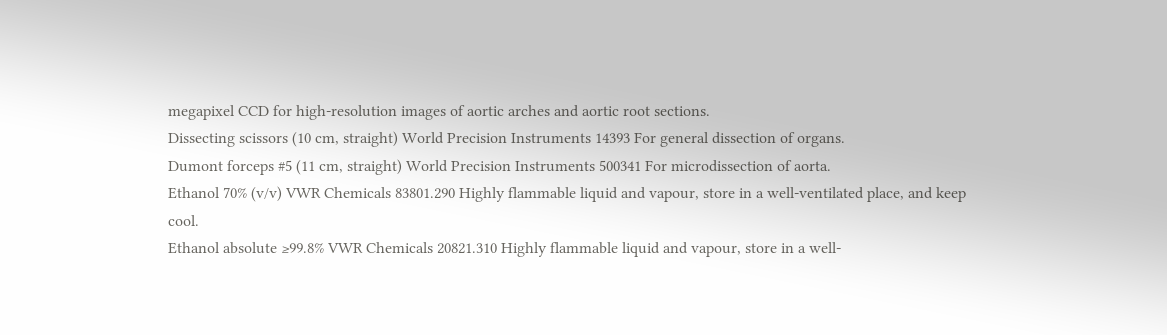megapixel CCD for high-resolution images of aortic arches and aortic root sections.
Dissecting scissors (10 cm, straight) World Precision Instruments 14393 For general dissection of organs.
Dumont forceps #5 (11 cm, straight) World Precision Instruments 500341 For microdissection of aorta.
Ethanol 70% (v/v) VWR Chemicals 83801.290 Highly flammable liquid and vapour, store in a well-ventilated place, and keep cool.
Ethanol absolute ≥99.8% VWR Chemicals 20821.310 Highly flammable liquid and vapour, store in a well-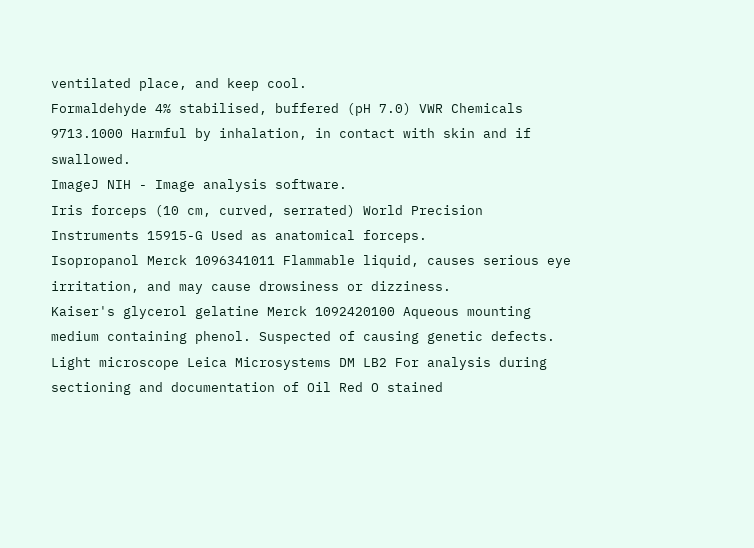ventilated place, and keep cool.
Formaldehyde 4% stabilised, buffered (pH 7.0) VWR Chemicals 9713.1000 Harmful by inhalation, in contact with skin and if swallowed.
ImageJ NIH - Image analysis software.
Iris forceps (10 cm, curved, serrated) World Precision Instruments 15915-G Used as anatomical forceps.
Isopropanol Merck 1096341011 Flammable liquid, causes serious eye irritation, and may cause drowsiness or dizziness.
Kaiser's glycerol gelatine Merck 1092420100 Aqueous mounting medium containing phenol. Suspected of causing genetic defects.
Light microscope Leica Microsystems DM LB2 For analysis during sectioning and documentation of Oil Red O stained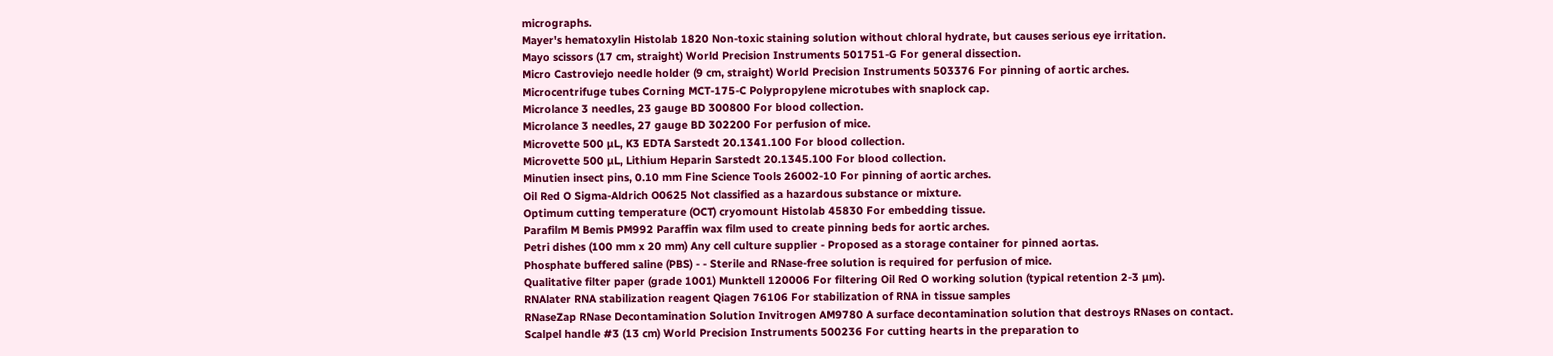micrographs.
Mayer's hematoxylin Histolab 1820 Non-toxic staining solution without chloral hydrate, but causes serious eye irritation.
Mayo scissors (17 cm, straight) World Precision Instruments 501751-G For general dissection.
Micro Castroviejo needle holder (9 cm, straight) World Precision Instruments 503376 For pinning of aortic arches.
Microcentrifuge tubes Corning MCT-175-C Polypropylene microtubes with snaplock cap.
Microlance 3 needles, 23 gauge BD 300800 For blood collection.
Microlance 3 needles, 27 gauge BD 302200 For perfusion of mice.
Microvette 500 µL, K3 EDTA Sarstedt 20.1341.100 For blood collection.
Microvette 500 µL, Lithium Heparin Sarstedt 20.1345.100 For blood collection.
Minutien insect pins, 0.10 mm Fine Science Tools 26002-10 For pinning of aortic arches.
Oil Red O Sigma-Aldrich O0625 Not classified as a hazardous substance or mixture.
Optimum cutting temperature (OCT) cryomount Histolab 45830 For embedding tissue.
Parafilm M Bemis PM992 Paraffin wax film used to create pinning beds for aortic arches.
Petri dishes (100 mm x 20 mm) Any cell culture supplier - Proposed as a storage container for pinned aortas.
Phosphate buffered saline (PBS) - - Sterile and RNase-free solution is required for perfusion of mice.
Qualitative filter paper (grade 1001) Munktell 120006 For filtering Oil Red O working solution (typical retention 2-3 µm).
RNAlater RNA stabilization reagent Qiagen 76106 For stabilization of RNA in tissue samples
RNaseZap RNase Decontamination Solution Invitrogen AM9780 A surface decontamination solution that destroys RNases on contact.
Scalpel handle #3 (13 cm) World Precision Instruments 500236 For cutting hearts in the preparation to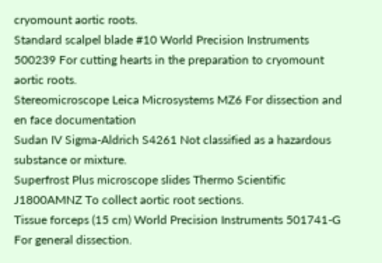cryomount aortic roots.
Standard scalpel blade #10 World Precision Instruments 500239 For cutting hearts in the preparation to cryomount aortic roots.
Stereomicroscope Leica Microsystems MZ6 For dissection and en face documentation
Sudan IV Sigma-Aldrich S4261 Not classified as a hazardous substance or mixture.
Superfrost Plus microscope slides Thermo Scientific J1800AMNZ To collect aortic root sections.
Tissue forceps (15 cm) World Precision Instruments 501741-G For general dissection.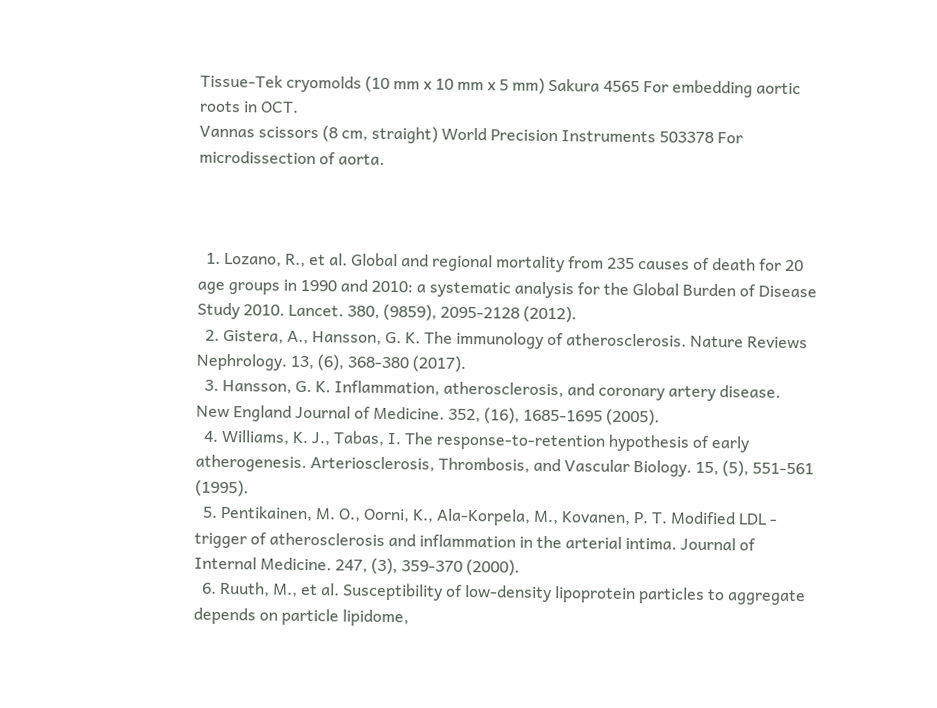Tissue-Tek cryomolds (10 mm x 10 mm x 5 mm) Sakura 4565 For embedding aortic roots in OCT.
Vannas scissors (8 cm, straight) World Precision Instruments 503378 For microdissection of aorta.



  1. Lozano, R., et al. Global and regional mortality from 235 causes of death for 20 age groups in 1990 and 2010: a systematic analysis for the Global Burden of Disease Study 2010. Lancet. 380, (9859), 2095-2128 (2012).
  2. Gistera, A., Hansson, G. K. The immunology of atherosclerosis. Nature Reviews Nephrology. 13, (6), 368-380 (2017).
  3. Hansson, G. K. Inflammation, atherosclerosis, and coronary artery disease. New England Journal of Medicine. 352, (16), 1685-1695 (2005).
  4. Williams, K. J., Tabas, I. The response-to-retention hypothesis of early atherogenesis. Arteriosclerosis, Thrombosis, and Vascular Biology. 15, (5), 551-561 (1995).
  5. Pentikainen, M. O., Oorni, K., Ala-Korpela, M., Kovanen, P. T. Modified LDL - trigger of atherosclerosis and inflammation in the arterial intima. Journal of Internal Medicine. 247, (3), 359-370 (2000).
  6. Ruuth, M., et al. Susceptibility of low-density lipoprotein particles to aggregate depends on particle lipidome,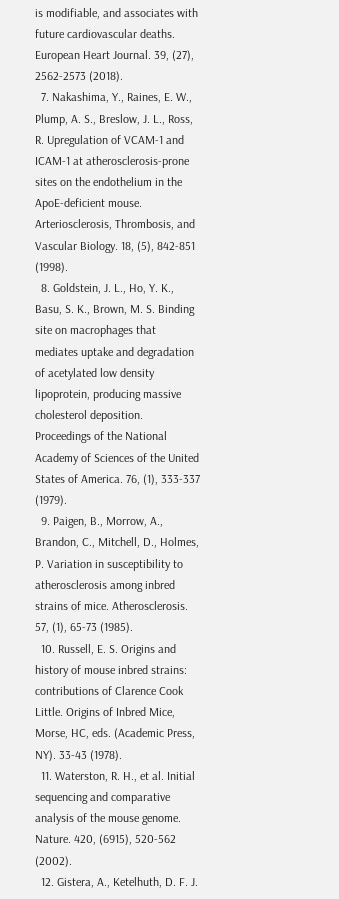is modifiable, and associates with future cardiovascular deaths. European Heart Journal. 39, (27), 2562-2573 (2018).
  7. Nakashima, Y., Raines, E. W., Plump, A. S., Breslow, J. L., Ross, R. Upregulation of VCAM-1 and ICAM-1 at atherosclerosis-prone sites on the endothelium in the ApoE-deficient mouse. Arteriosclerosis, Thrombosis, and Vascular Biology. 18, (5), 842-851 (1998).
  8. Goldstein, J. L., Ho, Y. K., Basu, S. K., Brown, M. S. Binding site on macrophages that mediates uptake and degradation of acetylated low density lipoprotein, producing massive cholesterol deposition. Proceedings of the National Academy of Sciences of the United States of America. 76, (1), 333-337 (1979).
  9. Paigen, B., Morrow, A., Brandon, C., Mitchell, D., Holmes, P. Variation in susceptibility to atherosclerosis among inbred strains of mice. Atherosclerosis. 57, (1), 65-73 (1985).
  10. Russell, E. S. Origins and history of mouse inbred strains: contributions of Clarence Cook Little. Origins of Inbred Mice, Morse, HC, eds. (Academic Press, NY). 33-43 (1978).
  11. Waterston, R. H., et al. Initial sequencing and comparative analysis of the mouse genome. Nature. 420, (6915), 520-562 (2002).
  12. Gistera, A., Ketelhuth, D. F. J.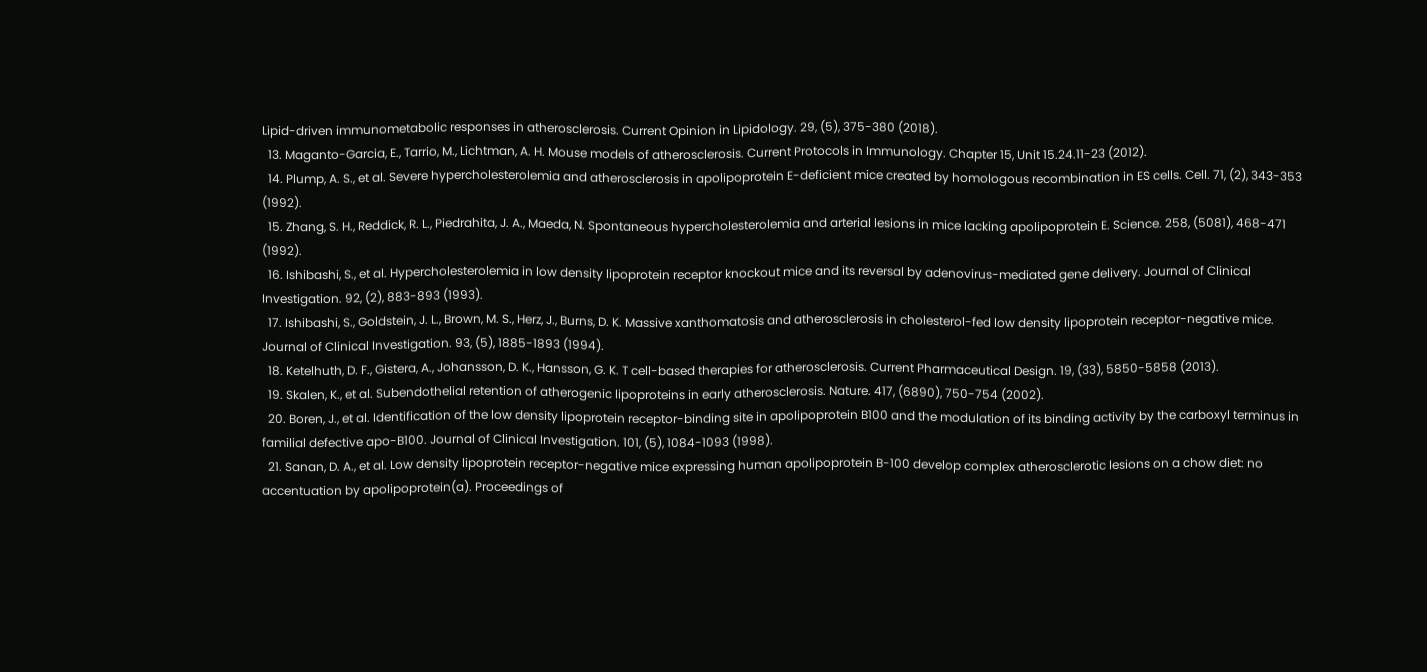Lipid-driven immunometabolic responses in atherosclerosis. Current Opinion in Lipidology. 29, (5), 375-380 (2018).
  13. Maganto-Garcia, E., Tarrio, M., Lichtman, A. H. Mouse models of atherosclerosis. Current Protocols in Immunology. Chapter 15, Unit 15.24.11-23 (2012).
  14. Plump, A. S., et al. Severe hypercholesterolemia and atherosclerosis in apolipoprotein E-deficient mice created by homologous recombination in ES cells. Cell. 71, (2), 343-353 (1992).
  15. Zhang, S. H., Reddick, R. L., Piedrahita, J. A., Maeda, N. Spontaneous hypercholesterolemia and arterial lesions in mice lacking apolipoprotein E. Science. 258, (5081), 468-471 (1992).
  16. Ishibashi, S., et al. Hypercholesterolemia in low density lipoprotein receptor knockout mice and its reversal by adenovirus-mediated gene delivery. Journal of Clinical Investigation. 92, (2), 883-893 (1993).
  17. Ishibashi, S., Goldstein, J. L., Brown, M. S., Herz, J., Burns, D. K. Massive xanthomatosis and atherosclerosis in cholesterol-fed low density lipoprotein receptor-negative mice. Journal of Clinical Investigation. 93, (5), 1885-1893 (1994).
  18. Ketelhuth, D. F., Gistera, A., Johansson, D. K., Hansson, G. K. T cell-based therapies for atherosclerosis. Current Pharmaceutical Design. 19, (33), 5850-5858 (2013).
  19. Skalen, K., et al. Subendothelial retention of atherogenic lipoproteins in early atherosclerosis. Nature. 417, (6890), 750-754 (2002).
  20. Boren, J., et al. Identification of the low density lipoprotein receptor-binding site in apolipoprotein B100 and the modulation of its binding activity by the carboxyl terminus in familial defective apo-B100. Journal of Clinical Investigation. 101, (5), 1084-1093 (1998).
  21. Sanan, D. A., et al. Low density lipoprotein receptor-negative mice expressing human apolipoprotein B-100 develop complex atherosclerotic lesions on a chow diet: no accentuation by apolipoprotein(a). Proceedings of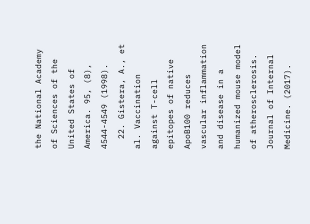the National Academy of Sciences of the United States of America. 95, (8), 4544-4549 (1998).
  22. Gistera, A., et al. Vaccination against T-cell epitopes of native ApoB100 reduces vascular inflammation and disease in a humanized mouse model of atherosclerosis. Journal of Internal Medicine. (2017).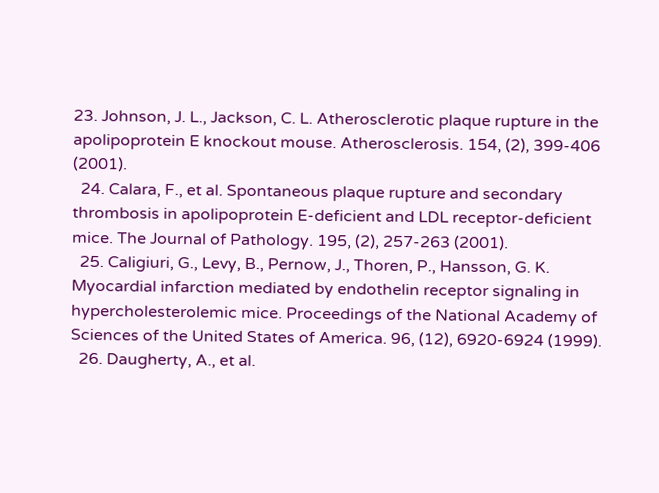23. Johnson, J. L., Jackson, C. L. Atherosclerotic plaque rupture in the apolipoprotein E knockout mouse. Atherosclerosis. 154, (2), 399-406 (2001).
  24. Calara, F., et al. Spontaneous plaque rupture and secondary thrombosis in apolipoprotein E-deficient and LDL receptor-deficient mice. The Journal of Pathology. 195, (2), 257-263 (2001).
  25. Caligiuri, G., Levy, B., Pernow, J., Thoren, P., Hansson, G. K. Myocardial infarction mediated by endothelin receptor signaling in hypercholesterolemic mice. Proceedings of the National Academy of Sciences of the United States of America. 96, (12), 6920-6924 (1999).
  26. Daugherty, A., et al.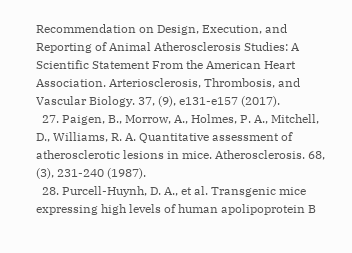Recommendation on Design, Execution, and Reporting of Animal Atherosclerosis Studies: A Scientific Statement From the American Heart Association. Arteriosclerosis, Thrombosis, and Vascular Biology. 37, (9), e131-e157 (2017).
  27. Paigen, B., Morrow, A., Holmes, P. A., Mitchell, D., Williams, R. A. Quantitative assessment of atherosclerotic lesions in mice. Atherosclerosis. 68, (3), 231-240 (1987).
  28. Purcell-Huynh, D. A., et al. Transgenic mice expressing high levels of human apolipoprotein B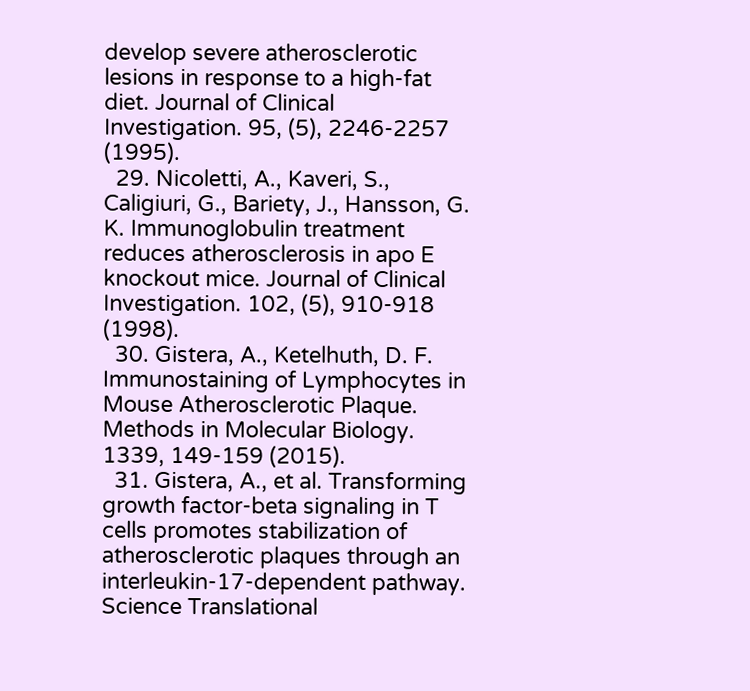develop severe atherosclerotic lesions in response to a high-fat diet. Journal of Clinical Investigation. 95, (5), 2246-2257 (1995).
  29. Nicoletti, A., Kaveri, S., Caligiuri, G., Bariety, J., Hansson, G. K. Immunoglobulin treatment reduces atherosclerosis in apo E knockout mice. Journal of Clinical Investigation. 102, (5), 910-918 (1998).
  30. Gistera, A., Ketelhuth, D. F. Immunostaining of Lymphocytes in Mouse Atherosclerotic Plaque. Methods in Molecular Biology. 1339, 149-159 (2015).
  31. Gistera, A., et al. Transforming growth factor-beta signaling in T cells promotes stabilization of atherosclerotic plaques through an interleukin-17-dependent pathway. Science Translational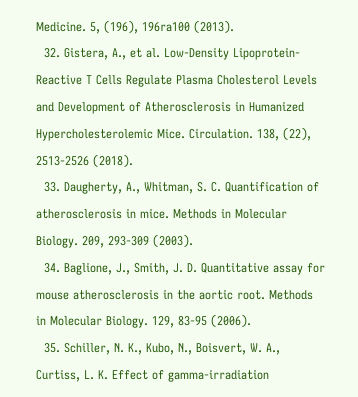Medicine. 5, (196), 196ra100 (2013).
  32. Gistera, A., et al. Low-Density Lipoprotein-Reactive T Cells Regulate Plasma Cholesterol Levels and Development of Atherosclerosis in Humanized Hypercholesterolemic Mice. Circulation. 138, (22), 2513-2526 (2018).
  33. Daugherty, A., Whitman, S. C. Quantification of atherosclerosis in mice. Methods in Molecular Biology. 209, 293-309 (2003).
  34. Baglione, J., Smith, J. D. Quantitative assay for mouse atherosclerosis in the aortic root. Methods in Molecular Biology. 129, 83-95 (2006).
  35. Schiller, N. K., Kubo, N., Boisvert, W. A., Curtiss, L. K. Effect of gamma-irradiation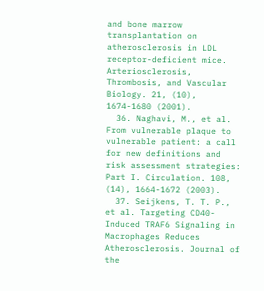and bone marrow transplantation on atherosclerosis in LDL receptor-deficient mice. Arteriosclerosis, Thrombosis, and Vascular Biology. 21, (10), 1674-1680 (2001).
  36. Naghavi, M., et al. From vulnerable plaque to vulnerable patient: a call for new definitions and risk assessment strategies: Part I. Circulation. 108, (14), 1664-1672 (2003).
  37. Seijkens, T. T. P., et al. Targeting CD40-Induced TRAF6 Signaling in Macrophages Reduces Atherosclerosis. Journal of the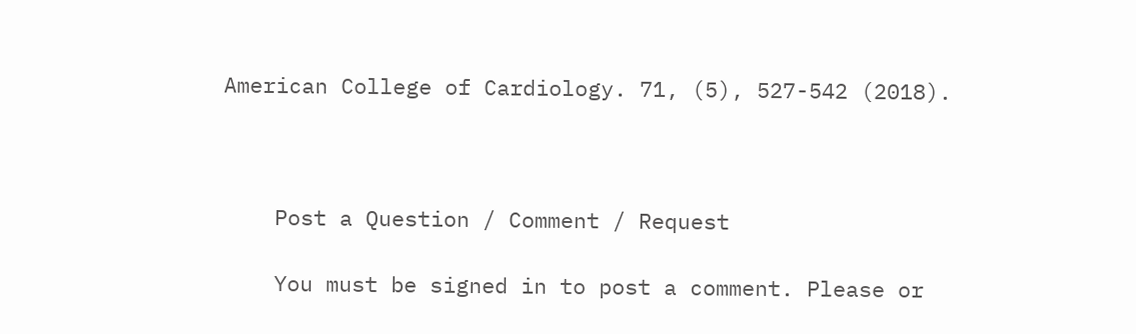American College of Cardiology. 71, (5), 527-542 (2018).



    Post a Question / Comment / Request

    You must be signed in to post a comment. Please or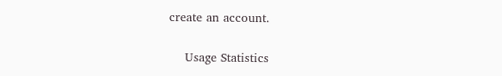create an account.

    Usage Statistics